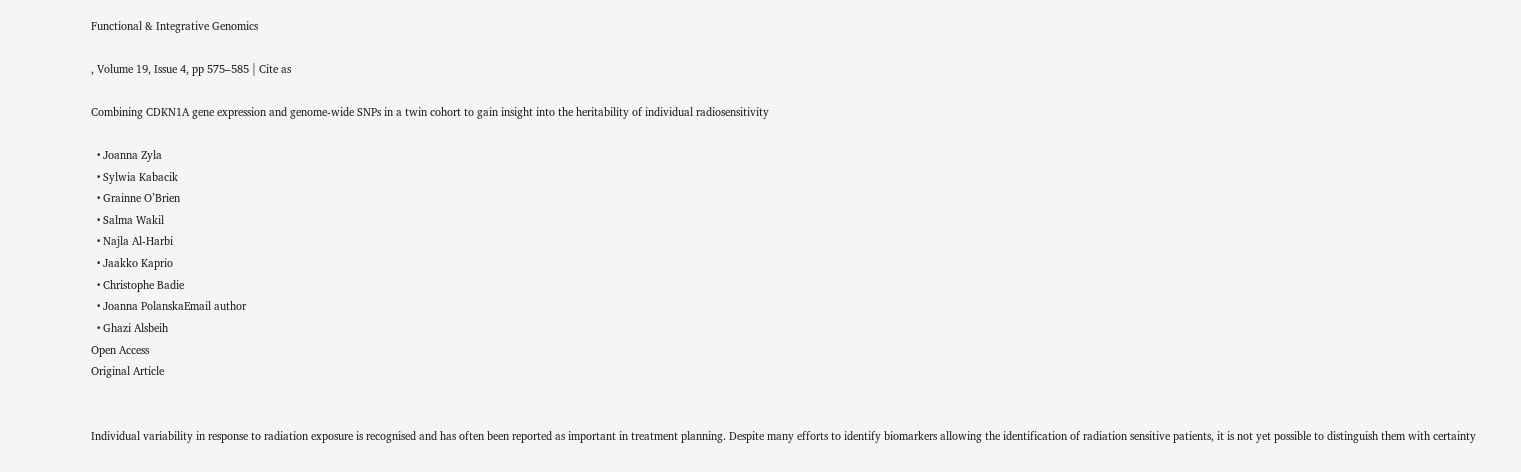Functional & Integrative Genomics

, Volume 19, Issue 4, pp 575–585 | Cite as

Combining CDKN1A gene expression and genome-wide SNPs in a twin cohort to gain insight into the heritability of individual radiosensitivity

  • Joanna Zyla
  • Sylwia Kabacik
  • Grainne O’Brien
  • Salma Wakil
  • Najla Al-Harbi
  • Jaakko Kaprio
  • Christophe Badie
  • Joanna PolanskaEmail author
  • Ghazi Alsbeih
Open Access
Original Article


Individual variability in response to radiation exposure is recognised and has often been reported as important in treatment planning. Despite many efforts to identify biomarkers allowing the identification of radiation sensitive patients, it is not yet possible to distinguish them with certainty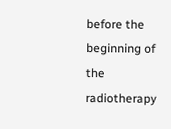before the beginning of the radiotherapy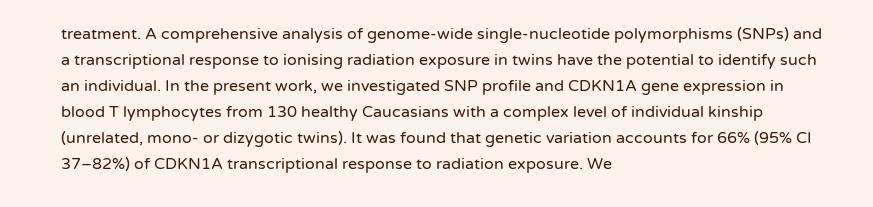treatment. A comprehensive analysis of genome-wide single-nucleotide polymorphisms (SNPs) and a transcriptional response to ionising radiation exposure in twins have the potential to identify such an individual. In the present work, we investigated SNP profile and CDKN1A gene expression in blood T lymphocytes from 130 healthy Caucasians with a complex level of individual kinship (unrelated, mono- or dizygotic twins). It was found that genetic variation accounts for 66% (95% CI 37–82%) of CDKN1A transcriptional response to radiation exposure. We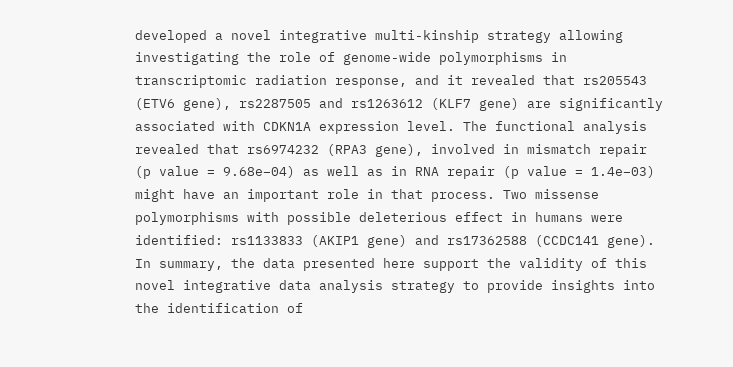developed a novel integrative multi-kinship strategy allowing investigating the role of genome-wide polymorphisms in transcriptomic radiation response, and it revealed that rs205543 (ETV6 gene), rs2287505 and rs1263612 (KLF7 gene) are significantly associated with CDKN1A expression level. The functional analysis revealed that rs6974232 (RPA3 gene), involved in mismatch repair (p value = 9.68e−04) as well as in RNA repair (p value = 1.4e−03) might have an important role in that process. Two missense polymorphisms with possible deleterious effect in humans were identified: rs1133833 (AKIP1 gene) and rs17362588 (CCDC141 gene). In summary, the data presented here support the validity of this novel integrative data analysis strategy to provide insights into the identification of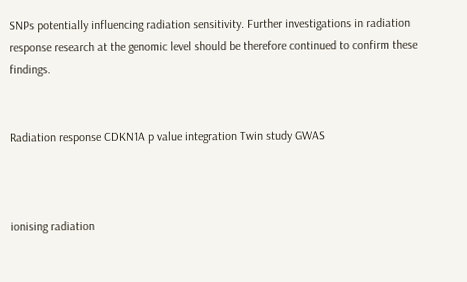SNPs potentially influencing radiation sensitivity. Further investigations in radiation response research at the genomic level should be therefore continued to confirm these findings.


Radiation response CDKN1A p value integration Twin study GWAS



ionising radiation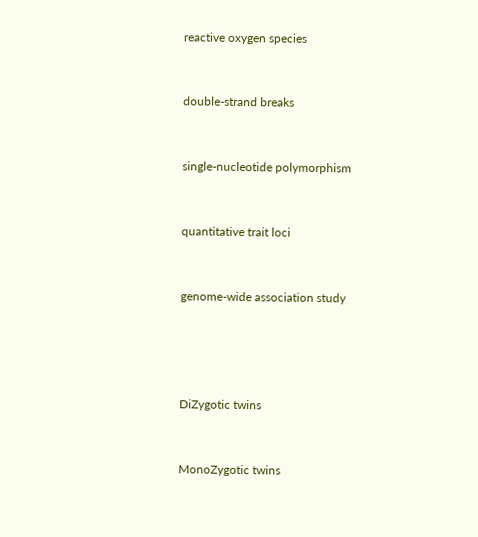reactive oxygen species


double-strand breaks


single-nucleotide polymorphism


quantitative trait loci


genome-wide association study




DiZygotic twins


MonoZygotic twins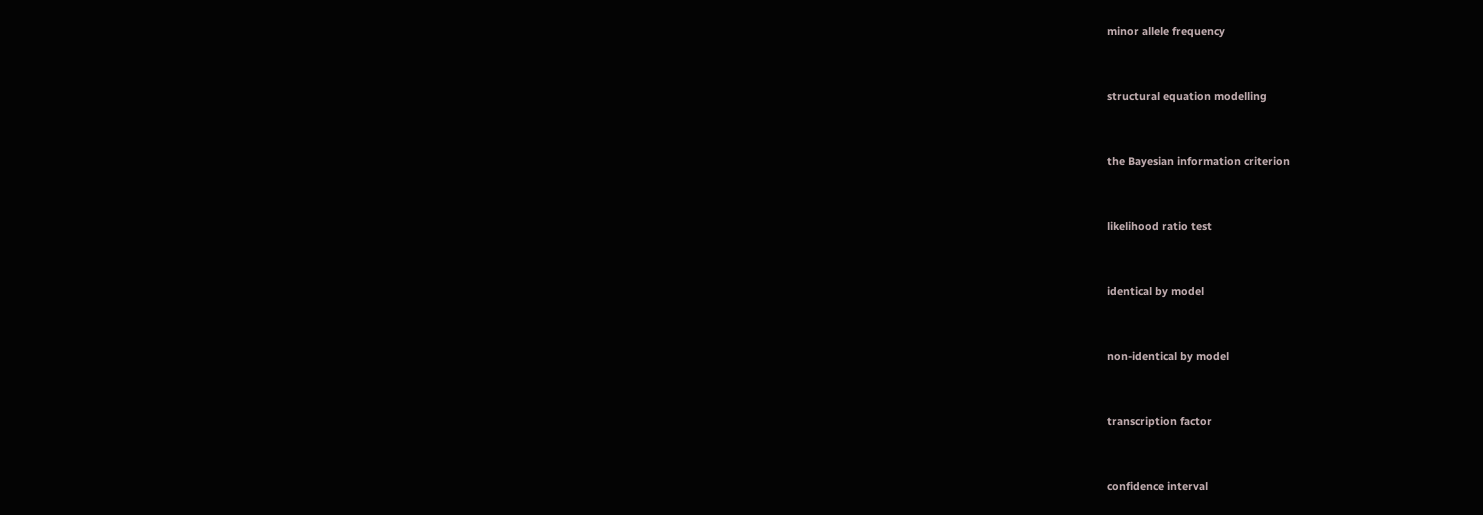minor allele frequency


structural equation modelling


the Bayesian information criterion


likelihood ratio test


identical by model


non-identical by model


transcription factor


confidence interval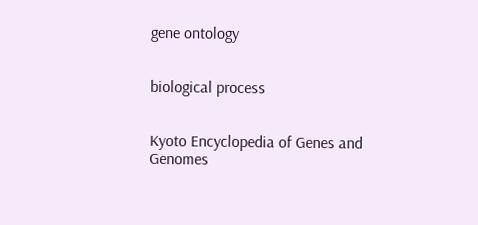gene ontology


biological process


Kyoto Encyclopedia of Genes and Genomes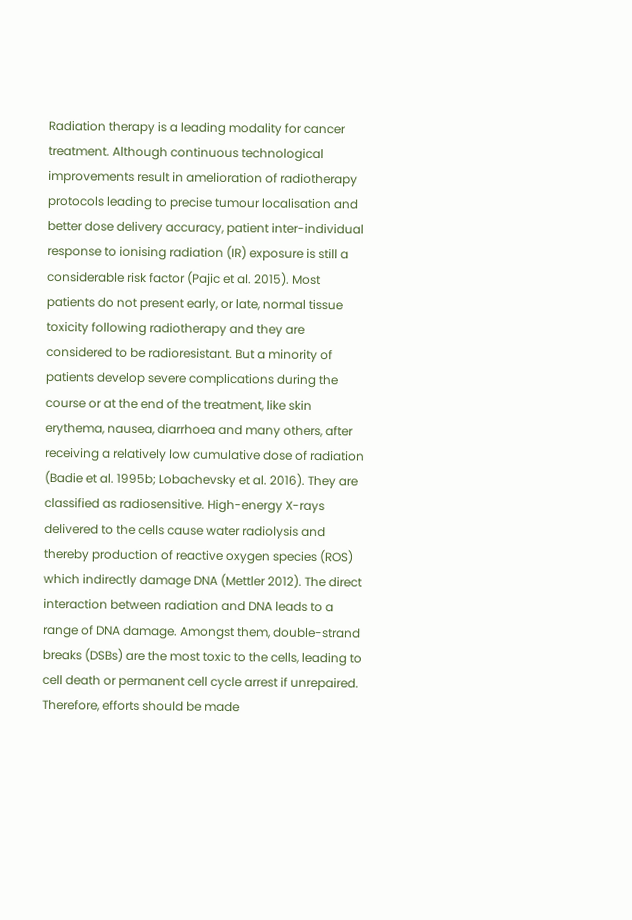Radiation therapy is a leading modality for cancer treatment. Although continuous technological improvements result in amelioration of radiotherapy protocols leading to precise tumour localisation and better dose delivery accuracy, patient inter-individual response to ionising radiation (IR) exposure is still a considerable risk factor (Pajic et al. 2015). Most patients do not present early, or late, normal tissue toxicity following radiotherapy and they are considered to be radioresistant. But a minority of patients develop severe complications during the course or at the end of the treatment, like skin erythema, nausea, diarrhoea and many others, after receiving a relatively low cumulative dose of radiation (Badie et al. 1995b; Lobachevsky et al. 2016). They are classified as radiosensitive. High-energy X-rays delivered to the cells cause water radiolysis and thereby production of reactive oxygen species (ROS) which indirectly damage DNA (Mettler 2012). The direct interaction between radiation and DNA leads to a range of DNA damage. Amongst them, double-strand breaks (DSBs) are the most toxic to the cells, leading to cell death or permanent cell cycle arrest if unrepaired. Therefore, efforts should be made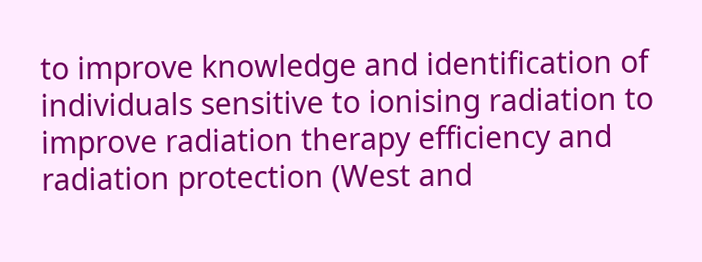to improve knowledge and identification of individuals sensitive to ionising radiation to improve radiation therapy efficiency and radiation protection (West and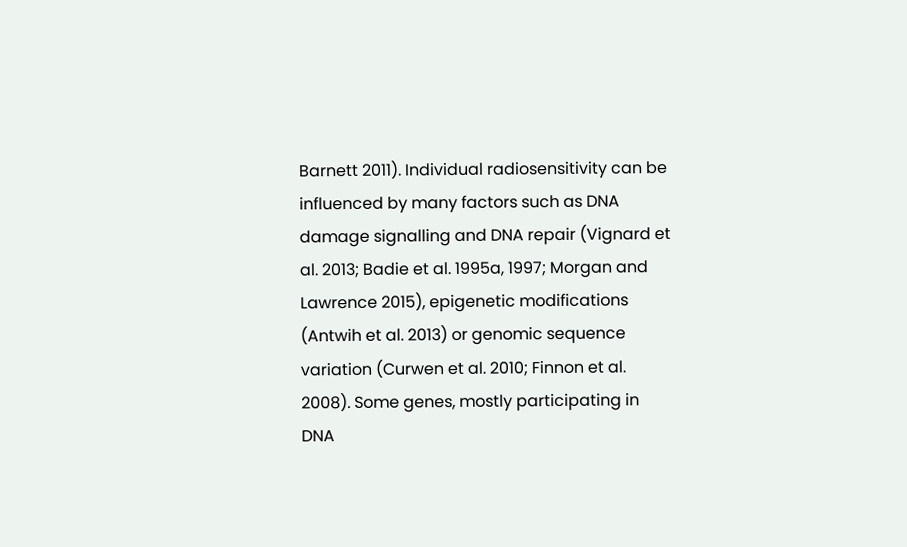Barnett 2011). Individual radiosensitivity can be influenced by many factors such as DNA damage signalling and DNA repair (Vignard et al. 2013; Badie et al. 1995a, 1997; Morgan and Lawrence 2015), epigenetic modifications (Antwih et al. 2013) or genomic sequence variation (Curwen et al. 2010; Finnon et al. 2008). Some genes, mostly participating in DNA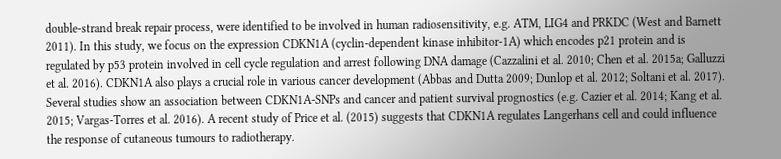double-strand break repair process, were identified to be involved in human radiosensitivity, e.g. ATM, LIG4 and PRKDC (West and Barnett 2011). In this study, we focus on the expression CDKN1A (cyclin-dependent kinase inhibitor-1A) which encodes p21 protein and is regulated by p53 protein involved in cell cycle regulation and arrest following DNA damage (Cazzalini et al. 2010; Chen et al. 2015a; Galluzzi et al. 2016). CDKN1A also plays a crucial role in various cancer development (Abbas and Dutta 2009; Dunlop et al. 2012; Soltani et al. 2017). Several studies show an association between CDKN1A-SNPs and cancer and patient survival prognostics (e.g. Cazier et al. 2014; Kang et al. 2015; Vargas-Torres et al. 2016). A recent study of Price et al. (2015) suggests that CDKN1A regulates Langerhans cell and could influence the response of cutaneous tumours to radiotherapy.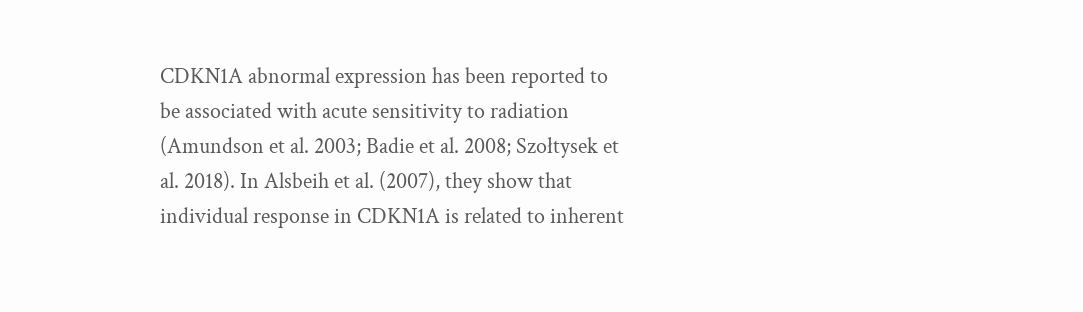CDKN1A abnormal expression has been reported to be associated with acute sensitivity to radiation (Amundson et al. 2003; Badie et al. 2008; Szołtysek et al. 2018). In Alsbeih et al. (2007), they show that individual response in CDKN1A is related to inherent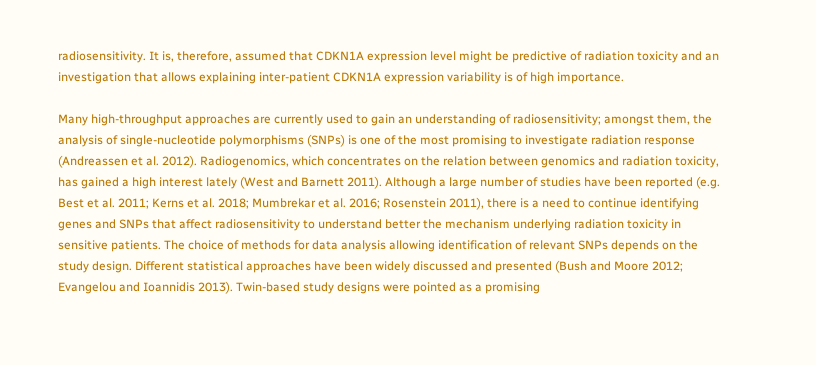radiosensitivity. It is, therefore, assumed that CDKN1A expression level might be predictive of radiation toxicity and an investigation that allows explaining inter-patient CDKN1A expression variability is of high importance.

Many high-throughput approaches are currently used to gain an understanding of radiosensitivity; amongst them, the analysis of single-nucleotide polymorphisms (SNPs) is one of the most promising to investigate radiation response (Andreassen et al. 2012). Radiogenomics, which concentrates on the relation between genomics and radiation toxicity, has gained a high interest lately (West and Barnett 2011). Although a large number of studies have been reported (e.g. Best et al. 2011; Kerns et al. 2018; Mumbrekar et al. 2016; Rosenstein 2011), there is a need to continue identifying genes and SNPs that affect radiosensitivity to understand better the mechanism underlying radiation toxicity in sensitive patients. The choice of methods for data analysis allowing identification of relevant SNPs depends on the study design. Different statistical approaches have been widely discussed and presented (Bush and Moore 2012; Evangelou and Ioannidis 2013). Twin-based study designs were pointed as a promising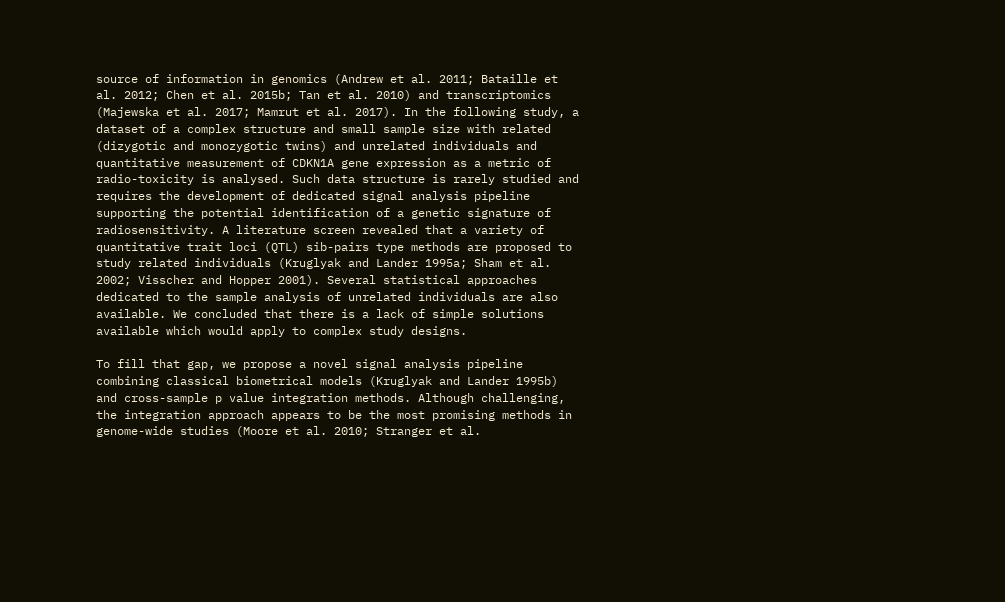source of information in genomics (Andrew et al. 2011; Bataille et al. 2012; Chen et al. 2015b; Tan et al. 2010) and transcriptomics (Majewska et al. 2017; Mamrut et al. 2017). In the following study, a dataset of a complex structure and small sample size with related (dizygotic and monozygotic twins) and unrelated individuals and quantitative measurement of CDKN1A gene expression as a metric of radio-toxicity is analysed. Such data structure is rarely studied and requires the development of dedicated signal analysis pipeline supporting the potential identification of a genetic signature of radiosensitivity. A literature screen revealed that a variety of quantitative trait loci (QTL) sib-pairs type methods are proposed to study related individuals (Kruglyak and Lander 1995a; Sham et al. 2002; Visscher and Hopper 2001). Several statistical approaches dedicated to the sample analysis of unrelated individuals are also available. We concluded that there is a lack of simple solutions available which would apply to complex study designs.

To fill that gap, we propose a novel signal analysis pipeline combining classical biometrical models (Kruglyak and Lander 1995b) and cross-sample p value integration methods. Although challenging, the integration approach appears to be the most promising methods in genome-wide studies (Moore et al. 2010; Stranger et al.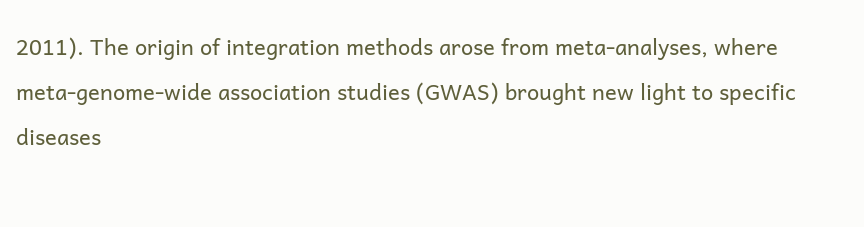2011). The origin of integration methods arose from meta-analyses, where meta-genome-wide association studies (GWAS) brought new light to specific diseases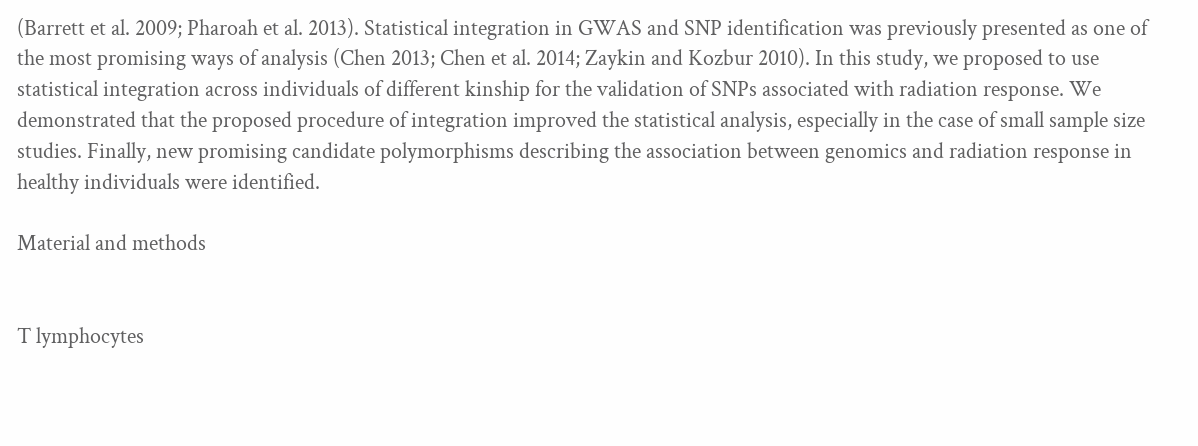(Barrett et al. 2009; Pharoah et al. 2013). Statistical integration in GWAS and SNP identification was previously presented as one of the most promising ways of analysis (Chen 2013; Chen et al. 2014; Zaykin and Kozbur 2010). In this study, we proposed to use statistical integration across individuals of different kinship for the validation of SNPs associated with radiation response. We demonstrated that the proposed procedure of integration improved the statistical analysis, especially in the case of small sample size studies. Finally, new promising candidate polymorphisms describing the association between genomics and radiation response in healthy individuals were identified.

Material and methods


T lymphocytes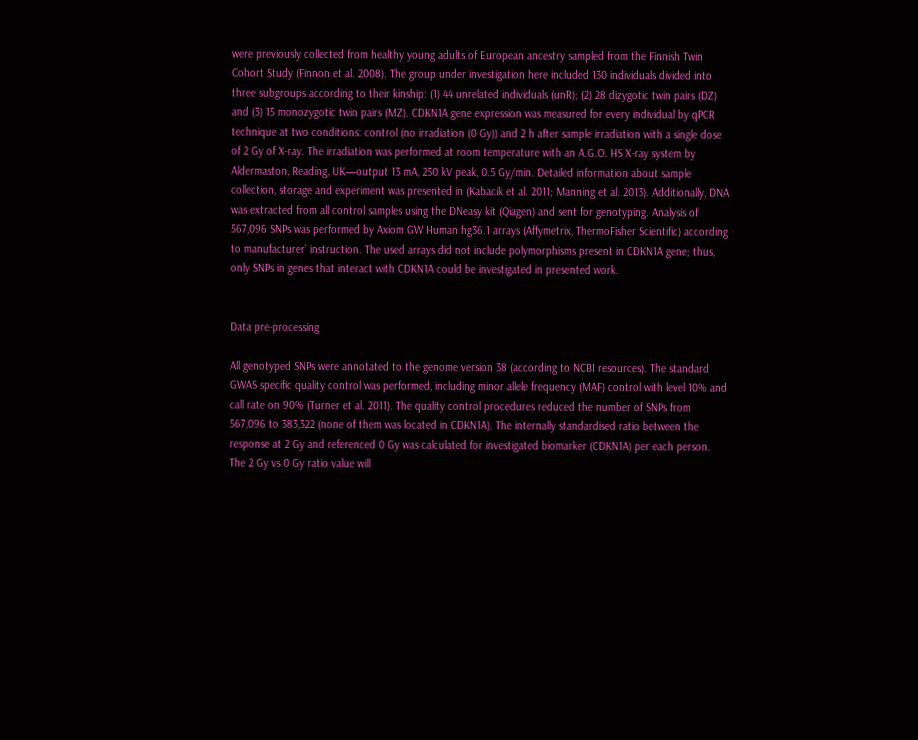were previously collected from healthy young adults of European ancestry sampled from the Finnish Twin Cohort Study (Finnon et al. 2008). The group under investigation here included 130 individuals divided into three subgroups according to their kinship: (1) 44 unrelated individuals (unR); (2) 28 dizygotic twin pairs (DZ) and (3) 15 monozygotic twin pairs (MZ). CDKN1A gene expression was measured for every individual by qPCR technique at two conditions: control (no irradiation (0 Gy)) and 2 h after sample irradiation with a single dose of 2 Gy of X-ray. The irradiation was performed at room temperature with an A.G.O. HS X-ray system by Aldermaston, Reading, UK—output 13 mA, 250 kV peak, 0.5 Gy/min. Detailed information about sample collection, storage and experiment was presented in (Kabacik et al. 2011; Manning et al. 2013). Additionally, DNA was extracted from all control samples using the DNeasy kit (Qiagen) and sent for genotyping. Analysis of 567,096 SNPs was performed by Axiom GW Human hg36.1 arrays (Affymetrix, ThermoFisher Scientific) according to manufacturer’ instruction. The used arrays did not include polymorphisms present in CDKN1A gene; thus, only SNPs in genes that interact with CDKN1A could be investigated in presented work.


Data pre-processing

All genotyped SNPs were annotated to the genome version 38 (according to NCBI resources). The standard GWAS specific quality control was performed, including minor allele frequency (MAF) control with level 10% and call rate on 90% (Turner et al. 2011). The quality control procedures reduced the number of SNPs from 567,096 to 383,322 (none of them was located in CDKN1A). The internally standardised ratio between the response at 2 Gy and referenced 0 Gy was calculated for investigated biomarker (CDKN1A) per each person. The 2 Gy vs 0 Gy ratio value will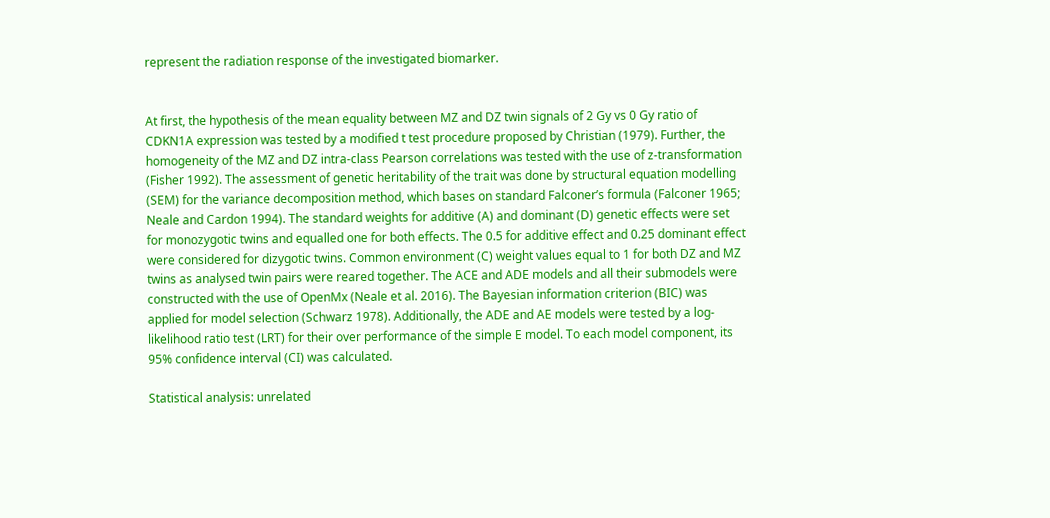represent the radiation response of the investigated biomarker.


At first, the hypothesis of the mean equality between MZ and DZ twin signals of 2 Gy vs 0 Gy ratio of CDKN1A expression was tested by a modified t test procedure proposed by Christian (1979). Further, the homogeneity of the MZ and DZ intra-class Pearson correlations was tested with the use of z-transformation (Fisher 1992). The assessment of genetic heritability of the trait was done by structural equation modelling (SEM) for the variance decomposition method, which bases on standard Falconer’s formula (Falconer 1965; Neale and Cardon 1994). The standard weights for additive (A) and dominant (D) genetic effects were set for monozygotic twins and equalled one for both effects. The 0.5 for additive effect and 0.25 dominant effect were considered for dizygotic twins. Common environment (C) weight values equal to 1 for both DZ and MZ twins as analysed twin pairs were reared together. The ACE and ADE models and all their submodels were constructed with the use of OpenMx (Neale et al. 2016). The Bayesian information criterion (BIC) was applied for model selection (Schwarz 1978). Additionally, the ADE and AE models were tested by a log-likelihood ratio test (LRT) for their over performance of the simple E model. To each model component, its 95% confidence interval (CI) was calculated.

Statistical analysis: unrelated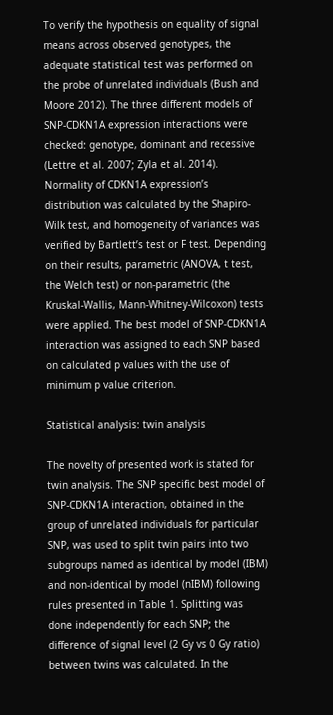To verify the hypothesis on equality of signal means across observed genotypes, the adequate statistical test was performed on the probe of unrelated individuals (Bush and Moore 2012). The three different models of SNP-CDKN1A expression interactions were checked: genotype, dominant and recessive (Lettre et al. 2007; Zyla et al. 2014). Normality of CDKN1A expression’s distribution was calculated by the Shapiro-Wilk test, and homogeneity of variances was verified by Bartlett’s test or F test. Depending on their results, parametric (ANOVA, t test, the Welch test) or non-parametric (the Kruskal-Wallis, Mann-Whitney-Wilcoxon) tests were applied. The best model of SNP-CDKN1A interaction was assigned to each SNP based on calculated p values with the use of minimum p value criterion.

Statistical analysis: twin analysis

The novelty of presented work is stated for twin analysis. The SNP specific best model of SNP-CDKN1A interaction, obtained in the group of unrelated individuals for particular SNP, was used to split twin pairs into two subgroups named as identical by model (IBM) and non-identical by model (nIBM) following rules presented in Table 1. Splitting was done independently for each SNP; the difference of signal level (2 Gy vs 0 Gy ratio) between twins was calculated. In the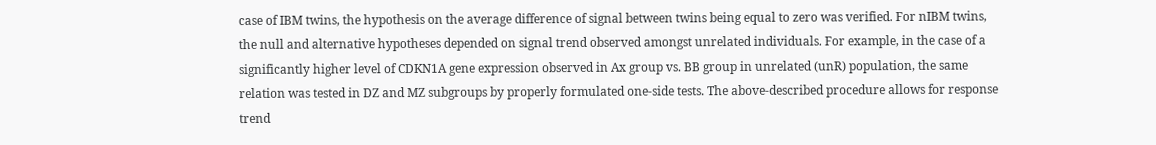case of IBM twins, the hypothesis on the average difference of signal between twins being equal to zero was verified. For nIBM twins, the null and alternative hypotheses depended on signal trend observed amongst unrelated individuals. For example, in the case of a significantly higher level of CDKN1A gene expression observed in Ax group vs. BB group in unrelated (unR) population, the same relation was tested in DZ and MZ subgroups by properly formulated one-side tests. The above-described procedure allows for response trend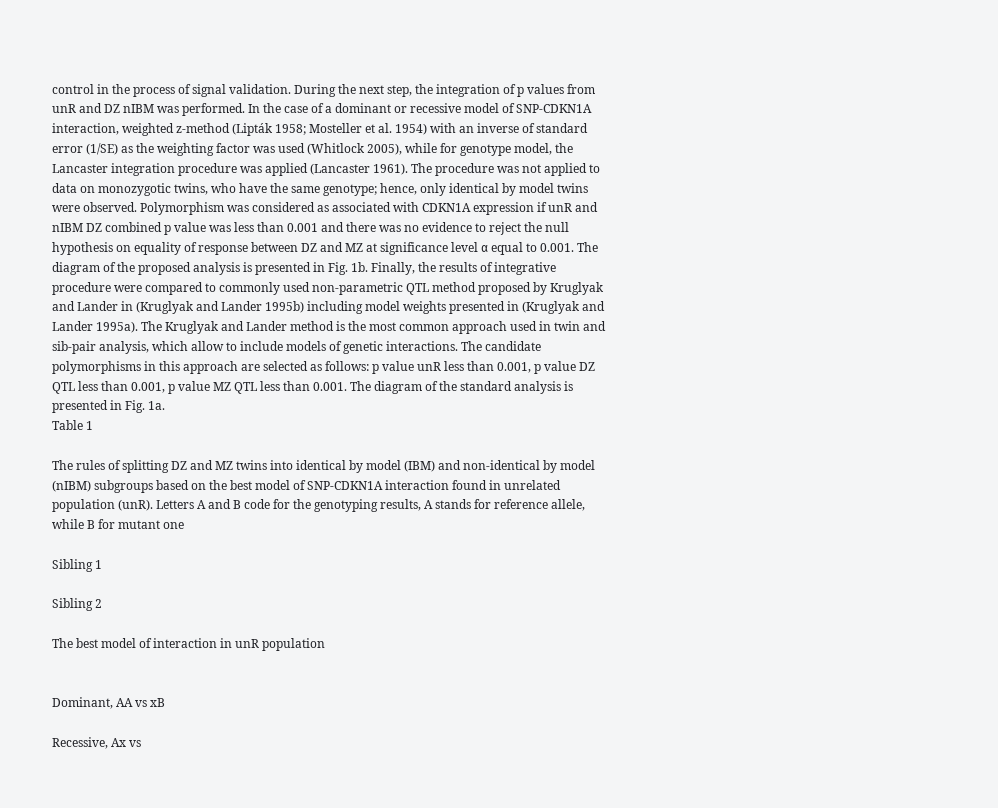control in the process of signal validation. During the next step, the integration of p values from unR and DZ nIBM was performed. In the case of a dominant or recessive model of SNP-CDKN1A interaction, weighted z-method (Lipták 1958; Mosteller et al. 1954) with an inverse of standard error (1/SE) as the weighting factor was used (Whitlock 2005), while for genotype model, the Lancaster integration procedure was applied (Lancaster 1961). The procedure was not applied to data on monozygotic twins, who have the same genotype; hence, only identical by model twins were observed. Polymorphism was considered as associated with CDKN1A expression if unR and nIBM DZ combined p value was less than 0.001 and there was no evidence to reject the null hypothesis on equality of response between DZ and MZ at significance level α equal to 0.001. The diagram of the proposed analysis is presented in Fig. 1b. Finally, the results of integrative procedure were compared to commonly used non-parametric QTL method proposed by Kruglyak and Lander in (Kruglyak and Lander 1995b) including model weights presented in (Kruglyak and Lander 1995a). The Kruglyak and Lander method is the most common approach used in twin and sib-pair analysis, which allow to include models of genetic interactions. The candidate polymorphisms in this approach are selected as follows: p value unR less than 0.001, p value DZ QTL less than 0.001, p value MZ QTL less than 0.001. The diagram of the standard analysis is presented in Fig. 1a.
Table 1

The rules of splitting DZ and MZ twins into identical by model (IBM) and non-identical by model (nIBM) subgroups based on the best model of SNP-CDKN1A interaction found in unrelated population (unR). Letters A and B code for the genotyping results, A stands for reference allele, while B for mutant one

Sibling 1

Sibling 2

The best model of interaction in unR population


Dominant, AA vs xB

Recessive, Ax vs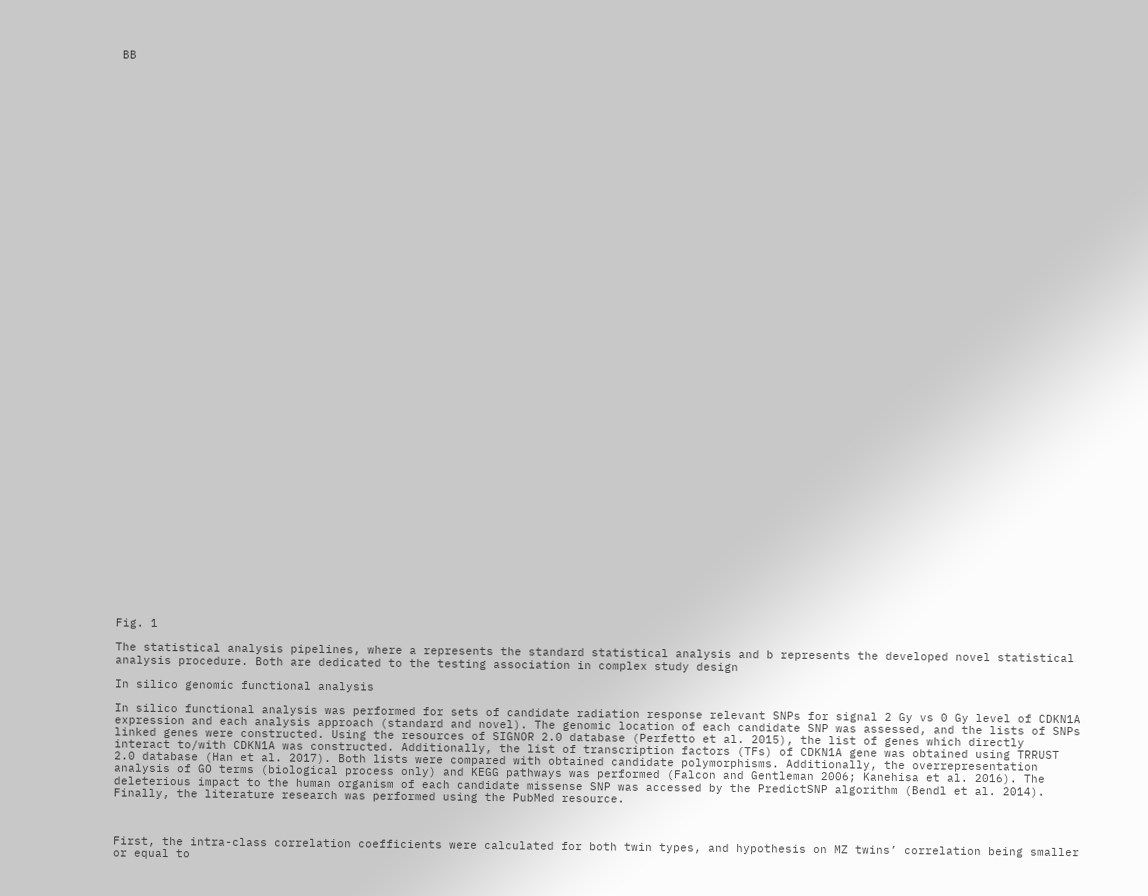BB














































Fig. 1

The statistical analysis pipelines, where a represents the standard statistical analysis and b represents the developed novel statistical analysis procedure. Both are dedicated to the testing association in complex study design

In silico genomic functional analysis

In silico functional analysis was performed for sets of candidate radiation response relevant SNPs for signal 2 Gy vs 0 Gy level of CDKN1A expression and each analysis approach (standard and novel). The genomic location of each candidate SNP was assessed, and the lists of SNPs linked genes were constructed. Using the resources of SIGNOR 2.0 database (Perfetto et al. 2015), the list of genes which directly interact to/with CDKN1A was constructed. Additionally, the list of transcription factors (TFs) of CDKN1A gene was obtained using TRRUST 2.0 database (Han et al. 2017). Both lists were compared with obtained candidate polymorphisms. Additionally, the overrepresentation analysis of GO terms (biological process only) and KEGG pathways was performed (Falcon and Gentleman 2006; Kanehisa et al. 2016). The deleterious impact to the human organism of each candidate missense SNP was accessed by the PredictSNP algorithm (Bendl et al. 2014). Finally, the literature research was performed using the PubMed resource.



First, the intra-class correlation coefficients were calculated for both twin types, and hypothesis on MZ twins’ correlation being smaller or equal to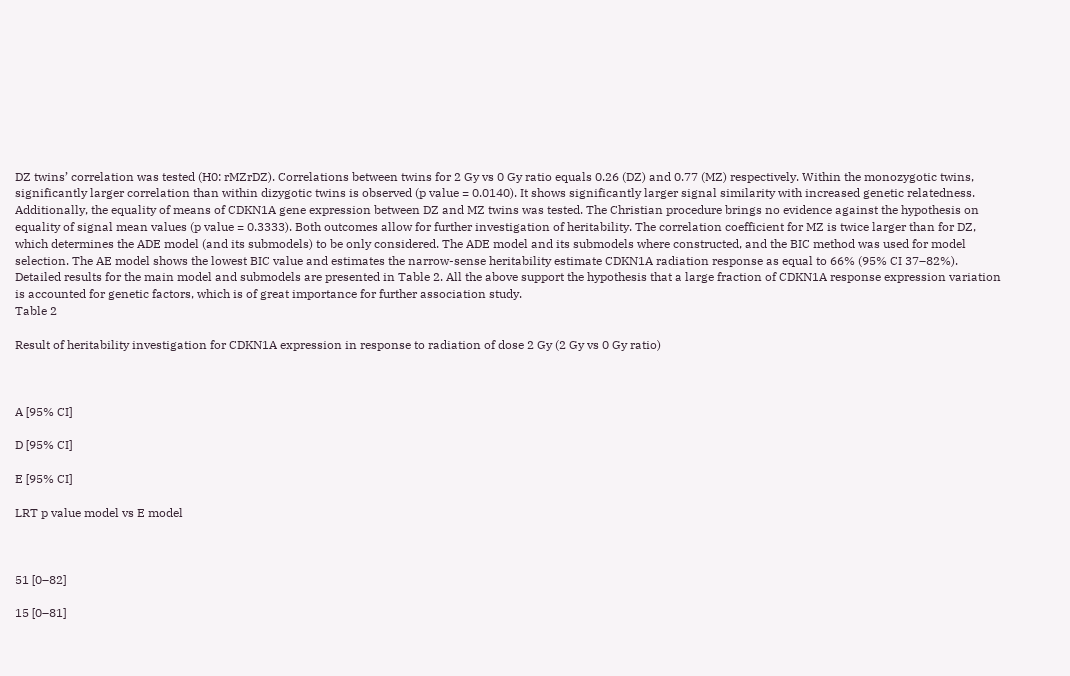DZ twins’ correlation was tested (H0: rMZrDZ). Correlations between twins for 2 Gy vs 0 Gy ratio equals 0.26 (DZ) and 0.77 (MZ) respectively. Within the monozygotic twins, significantly larger correlation than within dizygotic twins is observed (p value = 0.0140). It shows significantly larger signal similarity with increased genetic relatedness. Additionally, the equality of means of CDKN1A gene expression between DZ and MZ twins was tested. The Christian procedure brings no evidence against the hypothesis on equality of signal mean values (p value = 0.3333). Both outcomes allow for further investigation of heritability. The correlation coefficient for MZ is twice larger than for DZ, which determines the ADE model (and its submodels) to be only considered. The ADE model and its submodels where constructed, and the BIC method was used for model selection. The AE model shows the lowest BIC value and estimates the narrow-sense heritability estimate CDKN1A radiation response as equal to 66% (95% CI 37–82%). Detailed results for the main model and submodels are presented in Table 2. All the above support the hypothesis that a large fraction of CDKN1A response expression variation is accounted for genetic factors, which is of great importance for further association study.
Table 2

Result of heritability investigation for CDKN1A expression in response to radiation of dose 2 Gy (2 Gy vs 0 Gy ratio)



A [95% CI]

D [95% CI]

E [95% CI]

LRT p value model vs E model



51 [0–82]

15 [0–81]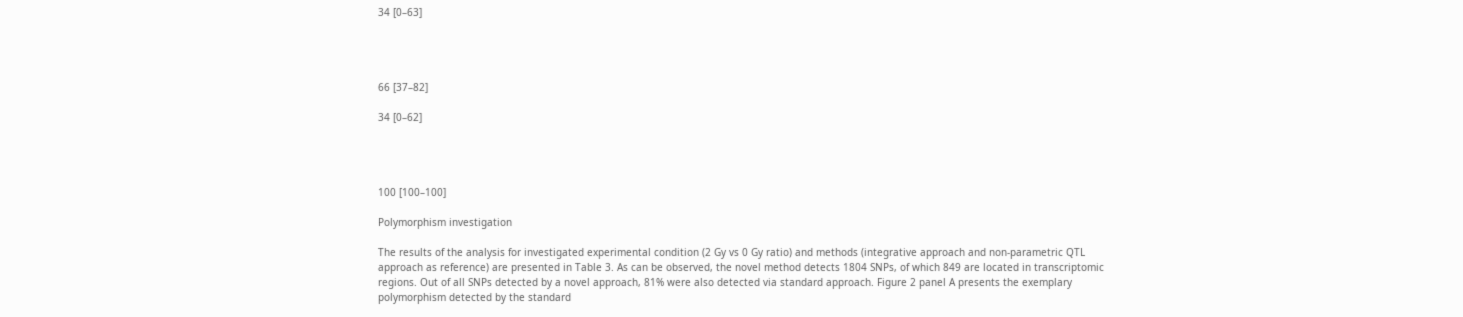34 [0–63]




66 [37–82]

34 [0–62]




100 [100–100]

Polymorphism investigation

The results of the analysis for investigated experimental condition (2 Gy vs 0 Gy ratio) and methods (integrative approach and non-parametric QTL approach as reference) are presented in Table 3. As can be observed, the novel method detects 1804 SNPs, of which 849 are located in transcriptomic regions. Out of all SNPs detected by a novel approach, 81% were also detected via standard approach. Figure 2 panel A presents the exemplary polymorphism detected by the standard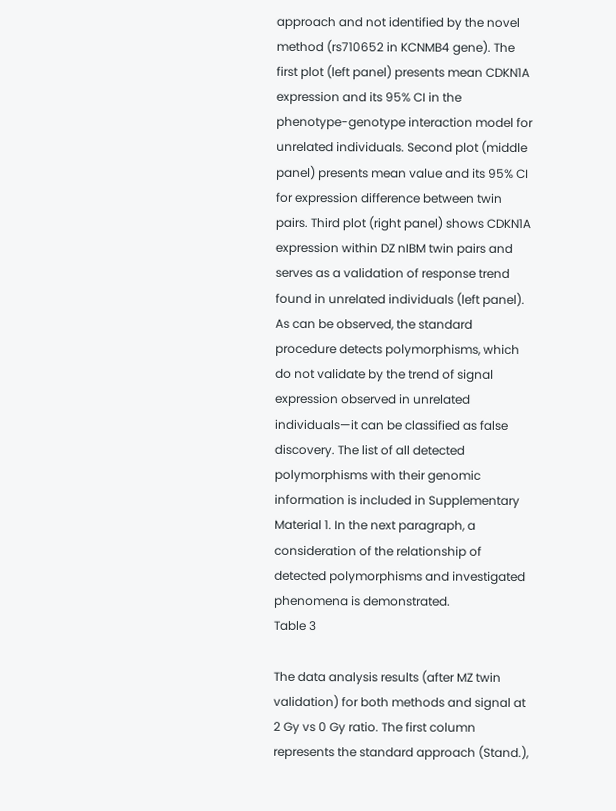approach and not identified by the novel method (rs710652 in KCNMB4 gene). The first plot (left panel) presents mean CDKN1A expression and its 95% CI in the phenotype-genotype interaction model for unrelated individuals. Second plot (middle panel) presents mean value and its 95% CI for expression difference between twin pairs. Third plot (right panel) shows CDKN1A expression within DZ nIBM twin pairs and serves as a validation of response trend found in unrelated individuals (left panel). As can be observed, the standard procedure detects polymorphisms, which do not validate by the trend of signal expression observed in unrelated individuals—it can be classified as false discovery. The list of all detected polymorphisms with their genomic information is included in Supplementary Material 1. In the next paragraph, a consideration of the relationship of detected polymorphisms and investigated phenomena is demonstrated.
Table 3

The data analysis results (after MZ twin validation) for both methods and signal at 2 Gy vs 0 Gy ratio. The first column represents the standard approach (Stand.),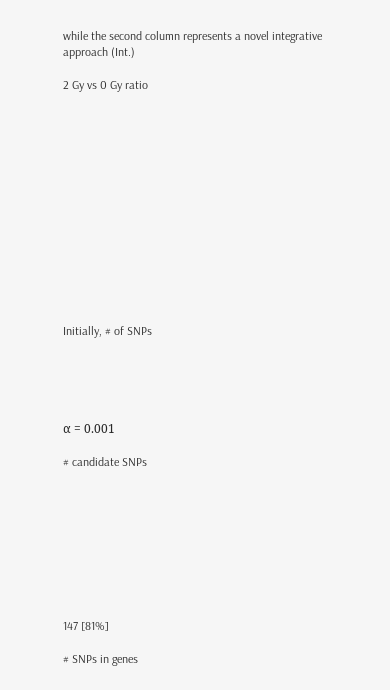while the second column represents a novel integrative approach (Int.)

2 Gy vs 0 Gy ratio














Initially, # of SNPs





α = 0.001

# candidate SNPs









147 [81%]

# SNPs in genes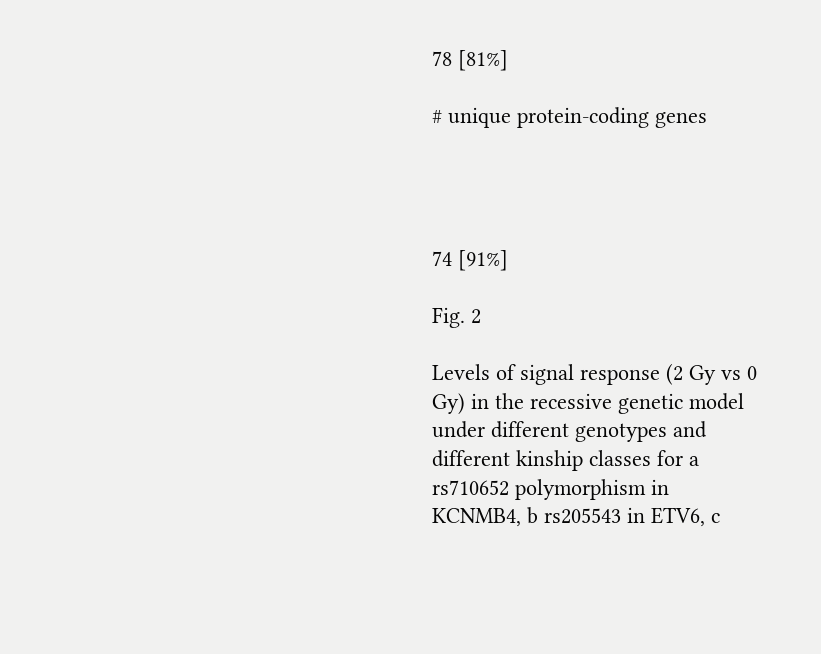78 [81%]

# unique protein-coding genes




74 [91%]

Fig. 2

Levels of signal response (2 Gy vs 0 Gy) in the recessive genetic model under different genotypes and different kinship classes for a rs710652 polymorphism in KCNMB4, b rs205543 in ETV6, c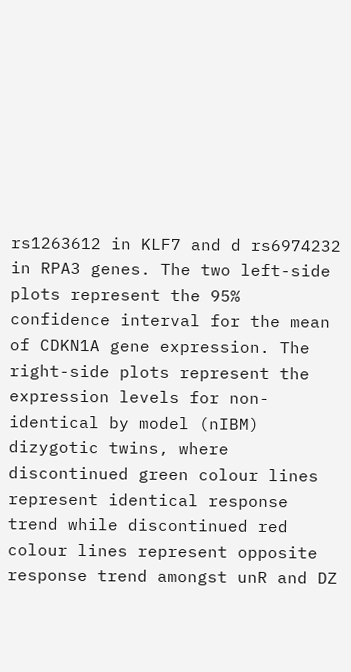rs1263612 in KLF7 and d rs6974232 in RPA3 genes. The two left-side plots represent the 95% confidence interval for the mean of CDKN1A gene expression. The right-side plots represent the expression levels for non-identical by model (nIBM) dizygotic twins, where discontinued green colour lines represent identical response trend while discontinued red colour lines represent opposite response trend amongst unR and DZ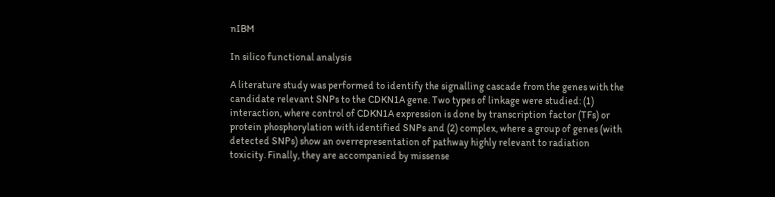nIBM

In silico functional analysis

A literature study was performed to identify the signalling cascade from the genes with the candidate relevant SNPs to the CDKN1A gene. Two types of linkage were studied: (1) interaction, where control of CDKN1A expression is done by transcription factor (TFs) or protein phosphorylation with identified SNPs and (2) complex, where a group of genes (with detected SNPs) show an overrepresentation of pathway highly relevant to radiation toxicity. Finally, they are accompanied by missense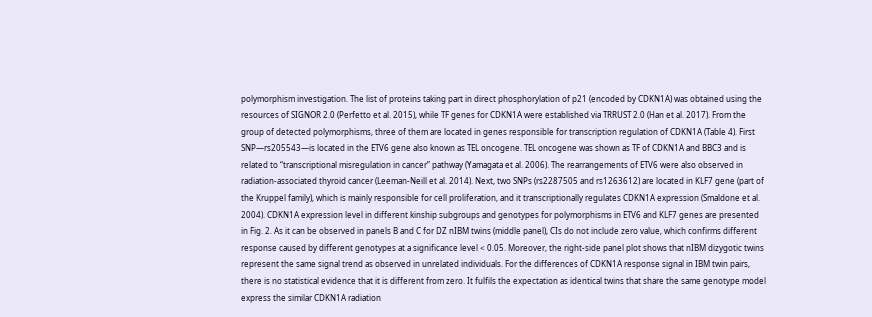polymorphism investigation. The list of proteins taking part in direct phosphorylation of p21 (encoded by CDKN1A) was obtained using the resources of SIGNOR 2.0 (Perfetto et al. 2015), while TF genes for CDKN1A were established via TRRUST 2.0 (Han et al. 2017). From the group of detected polymorphisms, three of them are located in genes responsible for transcription regulation of CDKN1A (Table 4). First SNP—rs205543—is located in the ETV6 gene also known as TEL oncogene. TEL oncogene was shown as TF of CDKN1A and BBC3 and is related to “transcriptional misregulation in cancer” pathway (Yamagata et al. 2006). The rearrangements of ETV6 were also observed in radiation-associated thyroid cancer (Leeman-Neill et al. 2014). Next, two SNPs (rs2287505 and rs1263612) are located in KLF7 gene (part of the Kruppel family), which is mainly responsible for cell proliferation, and it transcriptionally regulates CDKN1A expression (Smaldone et al. 2004). CDKN1A expression level in different kinship subgroups and genotypes for polymorphisms in ETV6 and KLF7 genes are presented in Fig. 2. As it can be observed in panels B and C for DZ nIBM twins (middle panel), CIs do not include zero value, which confirms different response caused by different genotypes at a significance level < 0.05. Moreover, the right-side panel plot shows that nIBM dizygotic twins represent the same signal trend as observed in unrelated individuals. For the differences of CDKN1A response signal in IBM twin pairs, there is no statistical evidence that it is different from zero. It fulfils the expectation as identical twins that share the same genotype model express the similar CDKN1A radiation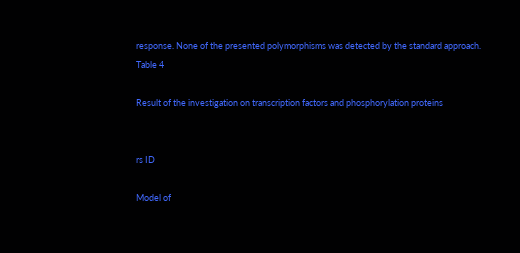response. None of the presented polymorphisms was detected by the standard approach.
Table 4

Result of the investigation on transcription factors and phosphorylation proteins


rs ID

Model of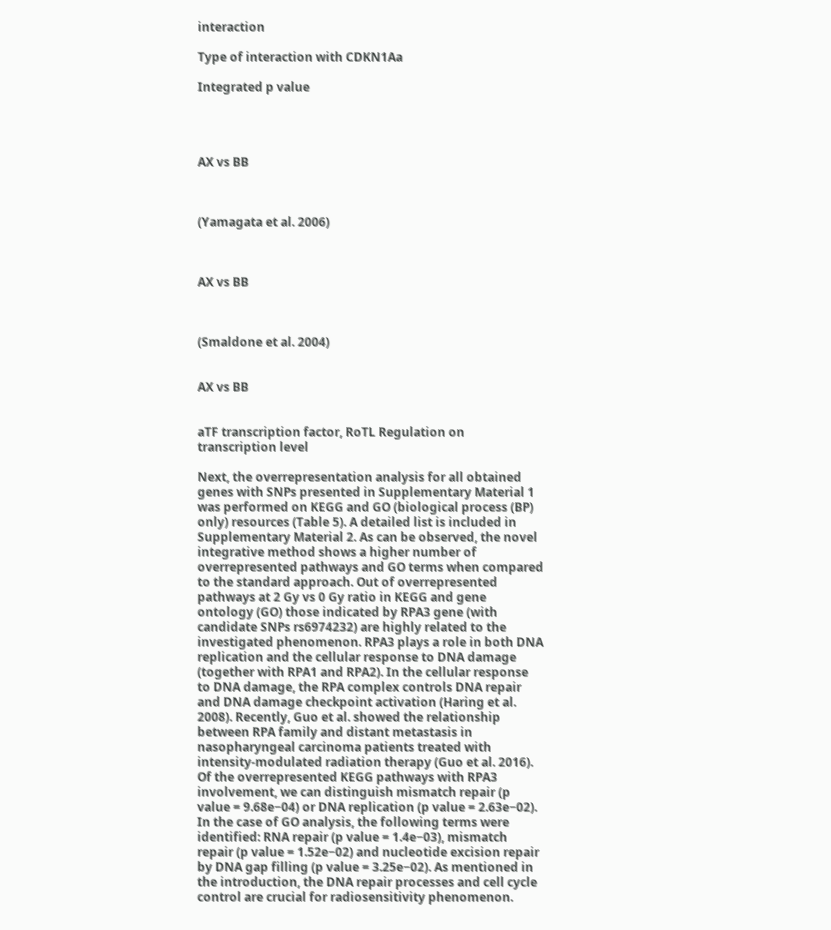interaction

Type of interaction with CDKN1Aa

Integrated p value




AX vs BB



(Yamagata et al. 2006)



AX vs BB



(Smaldone et al. 2004)


AX vs BB


aTF transcription factor, RoTL Regulation on transcription level

Next, the overrepresentation analysis for all obtained genes with SNPs presented in Supplementary Material 1 was performed on KEGG and GO (biological process (BP) only) resources (Table 5). A detailed list is included in Supplementary Material 2. As can be observed, the novel integrative method shows a higher number of overrepresented pathways and GO terms when compared to the standard approach. Out of overrepresented pathways at 2 Gy vs 0 Gy ratio in KEGG and gene ontology (GO) those indicated by RPA3 gene (with candidate SNPs rs6974232) are highly related to the investigated phenomenon. RPA3 plays a role in both DNA replication and the cellular response to DNA damage (together with RPA1 and RPA2). In the cellular response to DNA damage, the RPA complex controls DNA repair and DNA damage checkpoint activation (Haring et al. 2008). Recently, Guo et al. showed the relationship between RPA family and distant metastasis in nasopharyngeal carcinoma patients treated with intensity-modulated radiation therapy (Guo et al. 2016). Of the overrepresented KEGG pathways with RPA3 involvement, we can distinguish mismatch repair (p value = 9.68e−04) or DNA replication (p value = 2.63e−02). In the case of GO analysis, the following terms were identified: RNA repair (p value = 1.4e−03), mismatch repair (p value = 1.52e−02) and nucleotide excision repair by DNA gap filling (p value = 3.25e−02). As mentioned in the introduction, the DNA repair processes and cell cycle control are crucial for radiosensitivity phenomenon.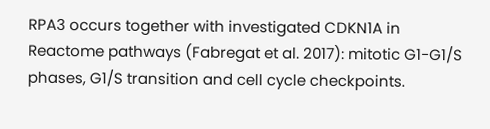RPA3 occurs together with investigated CDKN1A in Reactome pathways (Fabregat et al. 2017): mitotic G1-G1/S phases, G1/S transition and cell cycle checkpoints.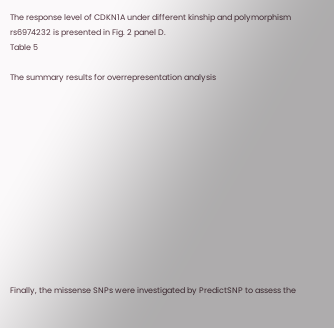The response level of CDKN1A under different kinship and polymorphism rs6974232 is presented in Fig. 2 panel D.
Table 5

The summary results for overrepresentation analysis













Finally, the missense SNPs were investigated by PredictSNP to assess the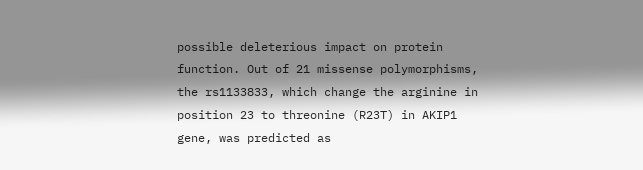possible deleterious impact on protein function. Out of 21 missense polymorphisms, the rs1133833, which change the arginine in position 23 to threonine (R23T) in AKIP1 gene, was predicted as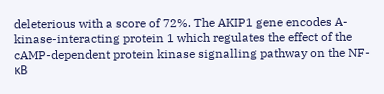deleterious with a score of 72%. The AKIP1 gene encodes A-kinase-interacting protein 1 which regulates the effect of the cAMP-dependent protein kinase signalling pathway on the NF-κB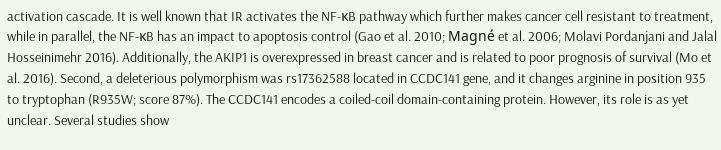activation cascade. It is well known that IR activates the NF-κB pathway which further makes cancer cell resistant to treatment, while in parallel, the NF-κB has an impact to apoptosis control (Gao et al. 2010; Magné et al. 2006; Molavi Pordanjani and Jalal Hosseinimehr 2016). Additionally, the AKIP1 is overexpressed in breast cancer and is related to poor prognosis of survival (Mo et al. 2016). Second, a deleterious polymorphism was rs17362588 located in CCDC141 gene, and it changes arginine in position 935 to tryptophan (R935W; score 87%). The CCDC141 encodes a coiled-coil domain-containing protein. However, its role is as yet unclear. Several studies show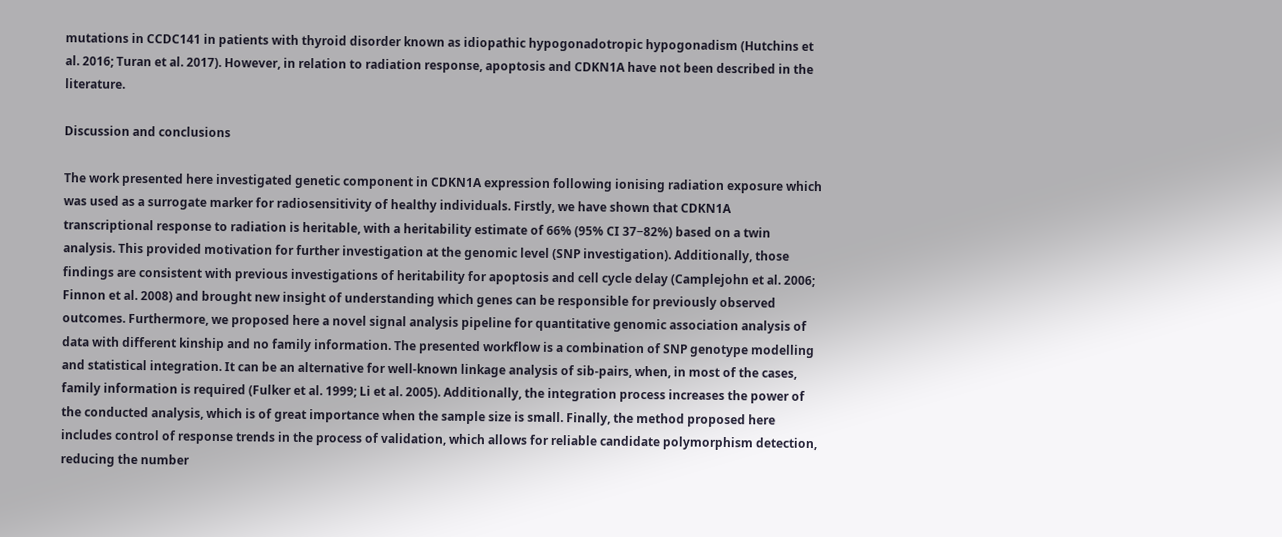mutations in CCDC141 in patients with thyroid disorder known as idiopathic hypogonadotropic hypogonadism (Hutchins et al. 2016; Turan et al. 2017). However, in relation to radiation response, apoptosis and CDKN1A have not been described in the literature.

Discussion and conclusions

The work presented here investigated genetic component in CDKN1A expression following ionising radiation exposure which was used as a surrogate marker for radiosensitivity of healthy individuals. Firstly, we have shown that CDKN1A transcriptional response to radiation is heritable, with a heritability estimate of 66% (95% CI 37−82%) based on a twin analysis. This provided motivation for further investigation at the genomic level (SNP investigation). Additionally, those findings are consistent with previous investigations of heritability for apoptosis and cell cycle delay (Camplejohn et al. 2006; Finnon et al. 2008) and brought new insight of understanding which genes can be responsible for previously observed outcomes. Furthermore, we proposed here a novel signal analysis pipeline for quantitative genomic association analysis of data with different kinship and no family information. The presented workflow is a combination of SNP genotype modelling and statistical integration. It can be an alternative for well-known linkage analysis of sib-pairs, when, in most of the cases, family information is required (Fulker et al. 1999; Li et al. 2005). Additionally, the integration process increases the power of the conducted analysis, which is of great importance when the sample size is small. Finally, the method proposed here includes control of response trends in the process of validation, which allows for reliable candidate polymorphism detection, reducing the number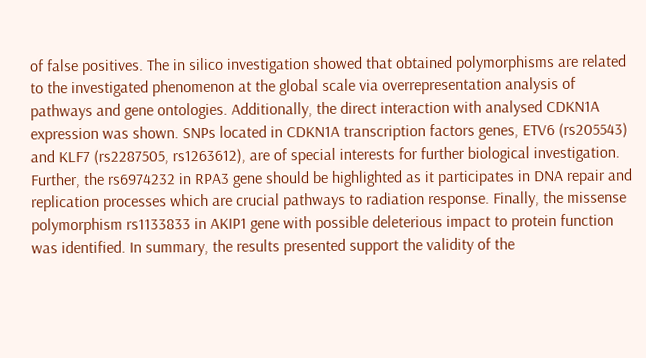of false positives. The in silico investigation showed that obtained polymorphisms are related to the investigated phenomenon at the global scale via overrepresentation analysis of pathways and gene ontologies. Additionally, the direct interaction with analysed CDKN1A expression was shown. SNPs located in CDKN1A transcription factors genes, ETV6 (rs205543) and KLF7 (rs2287505, rs1263612), are of special interests for further biological investigation. Further, the rs6974232 in RPA3 gene should be highlighted as it participates in DNA repair and replication processes which are crucial pathways to radiation response. Finally, the missense polymorphism rs1133833 in AKIP1 gene with possible deleterious impact to protein function was identified. In summary, the results presented support the validity of the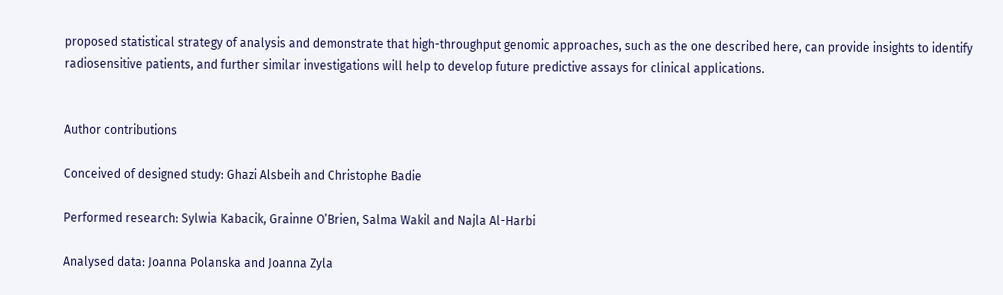proposed statistical strategy of analysis and demonstrate that high-throughput genomic approaches, such as the one described here, can provide insights to identify radiosensitive patients, and further similar investigations will help to develop future predictive assays for clinical applications.


Author contributions

Conceived of designed study: Ghazi Alsbeih and Christophe Badie

Performed research: Sylwia Kabacik, Grainne O’Brien, Salma Wakil and Najla Al-Harbi

Analysed data: Joanna Polanska and Joanna Zyla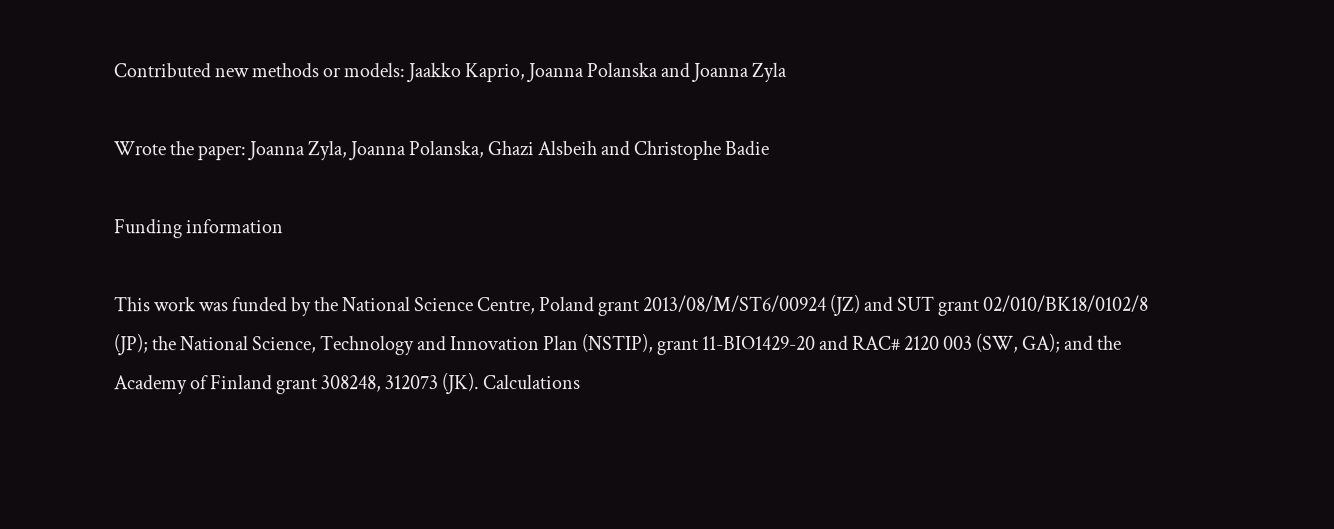Contributed new methods or models: Jaakko Kaprio, Joanna Polanska and Joanna Zyla

Wrote the paper: Joanna Zyla, Joanna Polanska, Ghazi Alsbeih and Christophe Badie

Funding information

This work was funded by the National Science Centre, Poland grant 2013/08/M/ST6/00924 (JZ) and SUT grant 02/010/BK18/0102/8 (JP); the National Science, Technology and Innovation Plan (NSTIP), grant 11-BIO1429-20 and RAC# 2120 003 (SW, GA); and the Academy of Finland grant 308248, 312073 (JK). Calculations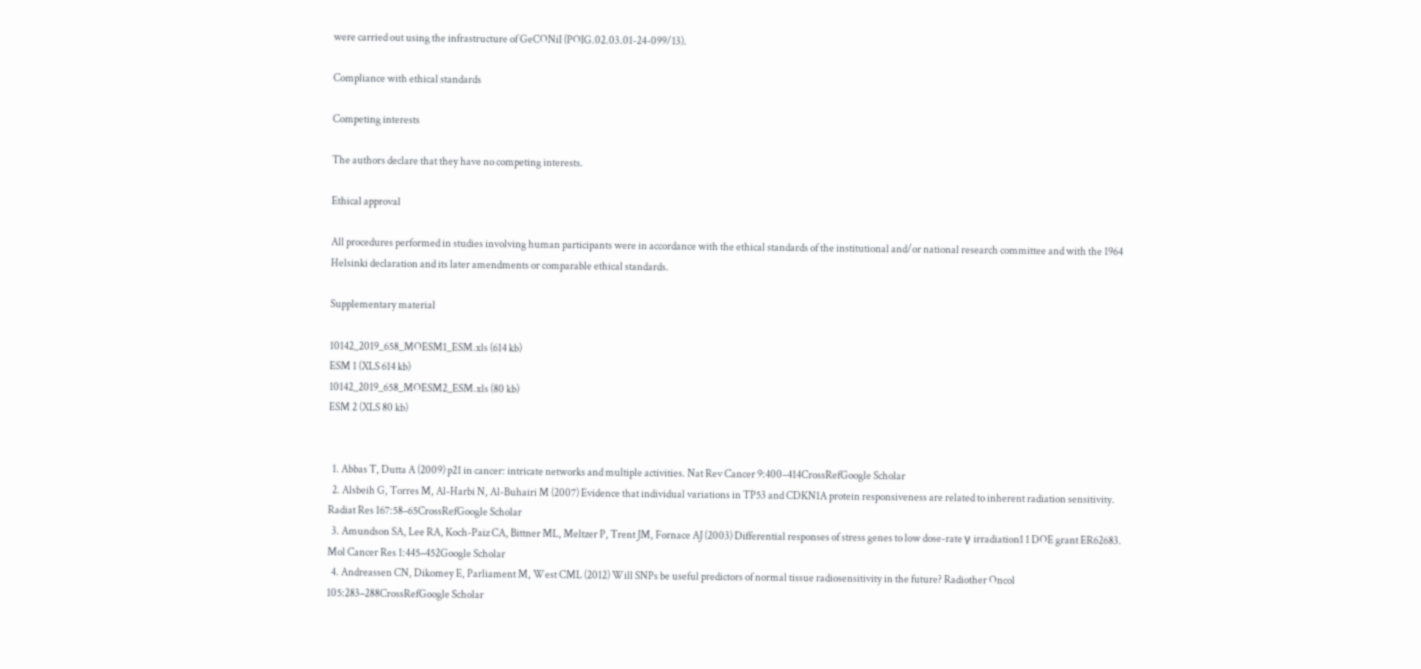were carried out using the infrastructure of GeCONiI (POIG.02.03.01-24-099/13).

Compliance with ethical standards

Competing interests

The authors declare that they have no competing interests.

Ethical approval

All procedures performed in studies involving human participants were in accordance with the ethical standards of the institutional and/or national research committee and with the 1964 Helsinki declaration and its later amendments or comparable ethical standards.

Supplementary material

10142_2019_658_MOESM1_ESM.xls (614 kb)
ESM 1 (XLS 614 kb)
10142_2019_658_MOESM2_ESM.xls (80 kb)
ESM 2 (XLS 80 kb)


  1. Abbas T, Dutta A (2009) p21 in cancer: intricate networks and multiple activities. Nat Rev Cancer 9:400–414CrossRefGoogle Scholar
  2. Alsbeih G, Torres M, Al-Harbi N, Al-Buhairi M (2007) Evidence that individual variations in TP53 and CDKN1A protein responsiveness are related to inherent radiation sensitivity. Radiat Res 167:58–65CrossRefGoogle Scholar
  3. Amundson SA, Lee RA, Koch-Paiz CA, Bittner ML, Meltzer P, Trent JM, Fornace AJ (2003) Differential responses of stress genes to low dose-rate γ irradiation1 1 DOE grant ER62683. Mol Cancer Res 1:445–452Google Scholar
  4. Andreassen CN, Dikomey E, Parliament M, West CML (2012) Will SNPs be useful predictors of normal tissue radiosensitivity in the future? Radiother Oncol 105:283–288CrossRefGoogle Scholar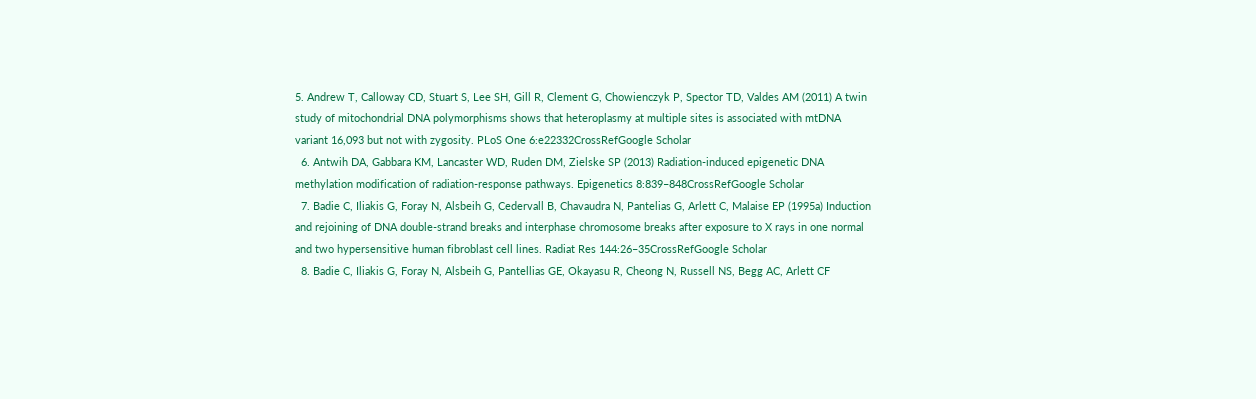5. Andrew T, Calloway CD, Stuart S, Lee SH, Gill R, Clement G, Chowienczyk P, Spector TD, Valdes AM (2011) A twin study of mitochondrial DNA polymorphisms shows that heteroplasmy at multiple sites is associated with mtDNA variant 16,093 but not with zygosity. PLoS One 6:e22332CrossRefGoogle Scholar
  6. Antwih DA, Gabbara KM, Lancaster WD, Ruden DM, Zielske SP (2013) Radiation-induced epigenetic DNA methylation modification of radiation-response pathways. Epigenetics 8:839–848CrossRefGoogle Scholar
  7. Badie C, Iliakis G, Foray N, Alsbeih G, Cedervall B, Chavaudra N, Pantelias G, Arlett C, Malaise EP (1995a) Induction and rejoining of DNA double-strand breaks and interphase chromosome breaks after exposure to X rays in one normal and two hypersensitive human fibroblast cell lines. Radiat Res 144:26–35CrossRefGoogle Scholar
  8. Badie C, Iliakis G, Foray N, Alsbeih G, Pantellias GE, Okayasu R, Cheong N, Russell NS, Begg AC, Arlett CF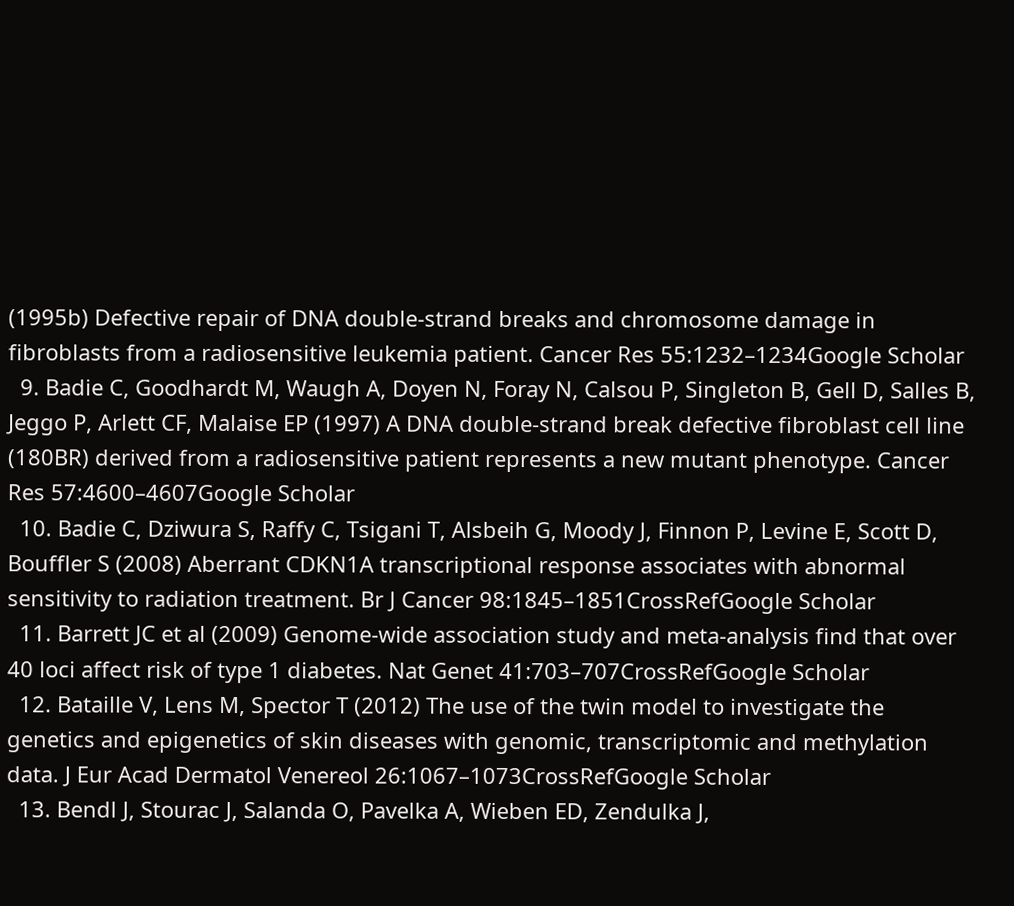(1995b) Defective repair of DNA double-strand breaks and chromosome damage in fibroblasts from a radiosensitive leukemia patient. Cancer Res 55:1232–1234Google Scholar
  9. Badie C, Goodhardt M, Waugh A, Doyen N, Foray N, Calsou P, Singleton B, Gell D, Salles B, Jeggo P, Arlett CF, Malaise EP (1997) A DNA double-strand break defective fibroblast cell line (180BR) derived from a radiosensitive patient represents a new mutant phenotype. Cancer Res 57:4600–4607Google Scholar
  10. Badie C, Dziwura S, Raffy C, Tsigani T, Alsbeih G, Moody J, Finnon P, Levine E, Scott D, Bouffler S (2008) Aberrant CDKN1A transcriptional response associates with abnormal sensitivity to radiation treatment. Br J Cancer 98:1845–1851CrossRefGoogle Scholar
  11. Barrett JC et al (2009) Genome-wide association study and meta-analysis find that over 40 loci affect risk of type 1 diabetes. Nat Genet 41:703–707CrossRefGoogle Scholar
  12. Bataille V, Lens M, Spector T (2012) The use of the twin model to investigate the genetics and epigenetics of skin diseases with genomic, transcriptomic and methylation data. J Eur Acad Dermatol Venereol 26:1067–1073CrossRefGoogle Scholar
  13. Bendl J, Stourac J, Salanda O, Pavelka A, Wieben ED, Zendulka J,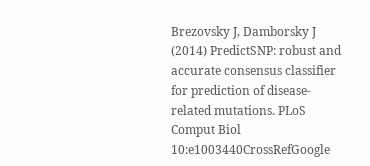Brezovsky J, Damborsky J (2014) PredictSNP: robust and accurate consensus classifier for prediction of disease-related mutations. PLoS Comput Biol 10:e1003440CrossRefGoogle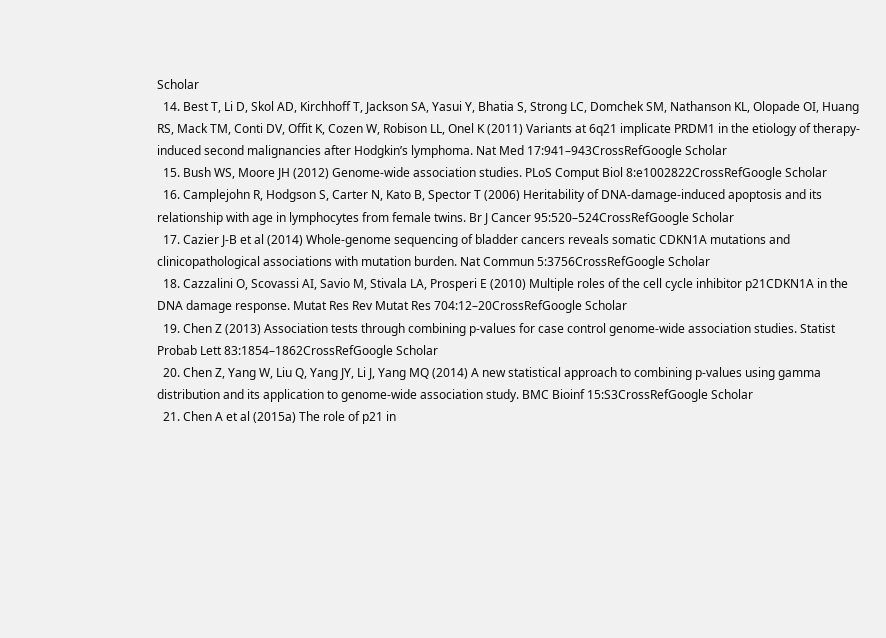Scholar
  14. Best T, Li D, Skol AD, Kirchhoff T, Jackson SA, Yasui Y, Bhatia S, Strong LC, Domchek SM, Nathanson KL, Olopade OI, Huang RS, Mack TM, Conti DV, Offit K, Cozen W, Robison LL, Onel K (2011) Variants at 6q21 implicate PRDM1 in the etiology of therapy-induced second malignancies after Hodgkin’s lymphoma. Nat Med 17:941–943CrossRefGoogle Scholar
  15. Bush WS, Moore JH (2012) Genome-wide association studies. PLoS Comput Biol 8:e1002822CrossRefGoogle Scholar
  16. Camplejohn R, Hodgson S, Carter N, Kato B, Spector T (2006) Heritability of DNA-damage-induced apoptosis and its relationship with age in lymphocytes from female twins. Br J Cancer 95:520–524CrossRefGoogle Scholar
  17. Cazier J-B et al (2014) Whole-genome sequencing of bladder cancers reveals somatic CDKN1A mutations and clinicopathological associations with mutation burden. Nat Commun 5:3756CrossRefGoogle Scholar
  18. Cazzalini O, Scovassi AI, Savio M, Stivala LA, Prosperi E (2010) Multiple roles of the cell cycle inhibitor p21CDKN1A in the DNA damage response. Mutat Res Rev Mutat Res 704:12–20CrossRefGoogle Scholar
  19. Chen Z (2013) Association tests through combining p-values for case control genome-wide association studies. Statist Probab Lett 83:1854–1862CrossRefGoogle Scholar
  20. Chen Z, Yang W, Liu Q, Yang JY, Li J, Yang MQ (2014) A new statistical approach to combining p-values using gamma distribution and its application to genome-wide association study. BMC Bioinf 15:S3CrossRefGoogle Scholar
  21. Chen A et al (2015a) The role of p21 in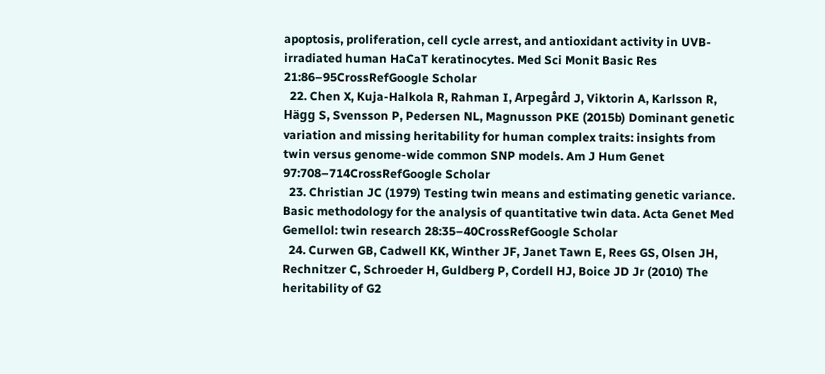apoptosis, proliferation, cell cycle arrest, and antioxidant activity in UVB-irradiated human HaCaT keratinocytes. Med Sci Monit Basic Res 21:86–95CrossRefGoogle Scholar
  22. Chen X, Kuja-Halkola R, Rahman I, Arpegård J, Viktorin A, Karlsson R, Hägg S, Svensson P, Pedersen NL, Magnusson PKE (2015b) Dominant genetic variation and missing heritability for human complex traits: insights from twin versus genome-wide common SNP models. Am J Hum Genet 97:708–714CrossRefGoogle Scholar
  23. Christian JC (1979) Testing twin means and estimating genetic variance. Basic methodology for the analysis of quantitative twin data. Acta Genet Med Gemellol: twin research 28:35–40CrossRefGoogle Scholar
  24. Curwen GB, Cadwell KK, Winther JF, Janet Tawn E, Rees GS, Olsen JH, Rechnitzer C, Schroeder H, Guldberg P, Cordell HJ, Boice JD Jr (2010) The heritability of G2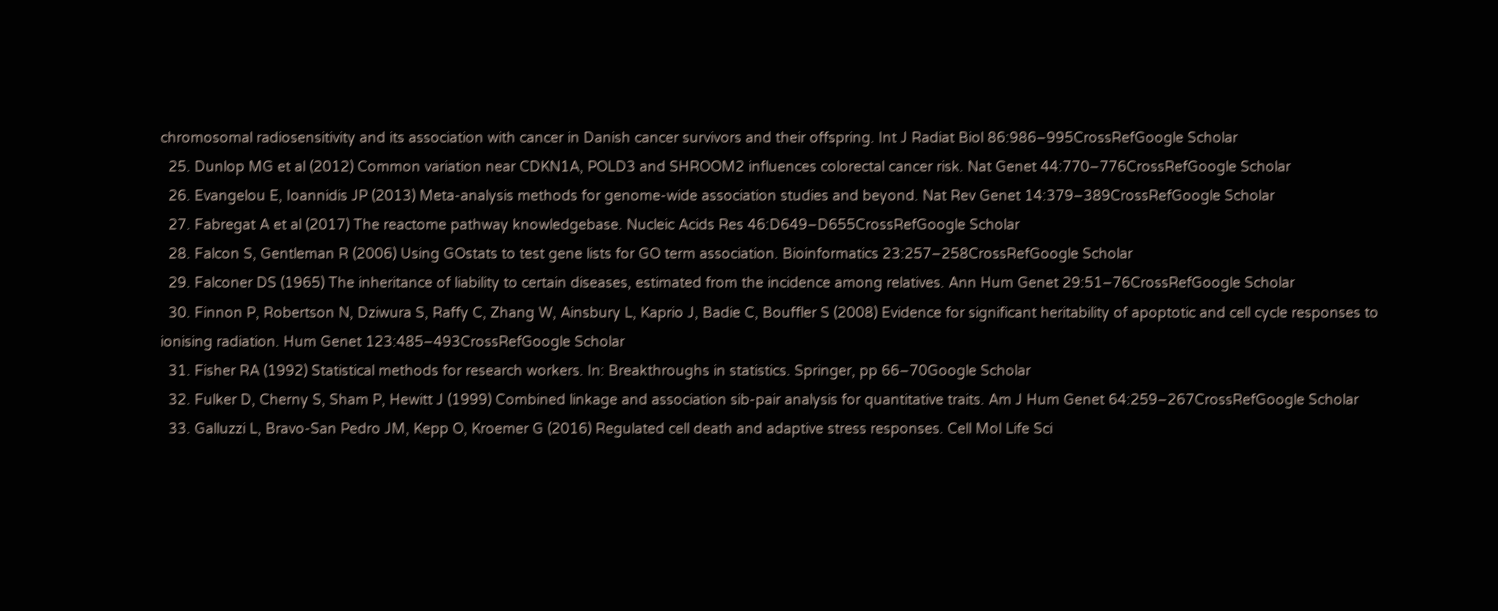chromosomal radiosensitivity and its association with cancer in Danish cancer survivors and their offspring. Int J Radiat Biol 86:986–995CrossRefGoogle Scholar
  25. Dunlop MG et al (2012) Common variation near CDKN1A, POLD3 and SHROOM2 influences colorectal cancer risk. Nat Genet 44:770–776CrossRefGoogle Scholar
  26. Evangelou E, Ioannidis JP (2013) Meta-analysis methods for genome-wide association studies and beyond. Nat Rev Genet 14:379–389CrossRefGoogle Scholar
  27. Fabregat A et al (2017) The reactome pathway knowledgebase. Nucleic Acids Res 46:D649–D655CrossRefGoogle Scholar
  28. Falcon S, Gentleman R (2006) Using GOstats to test gene lists for GO term association. Bioinformatics 23:257–258CrossRefGoogle Scholar
  29. Falconer DS (1965) The inheritance of liability to certain diseases, estimated from the incidence among relatives. Ann Hum Genet 29:51–76CrossRefGoogle Scholar
  30. Finnon P, Robertson N, Dziwura S, Raffy C, Zhang W, Ainsbury L, Kaprio J, Badie C, Bouffler S (2008) Evidence for significant heritability of apoptotic and cell cycle responses to ionising radiation. Hum Genet 123:485–493CrossRefGoogle Scholar
  31. Fisher RA (1992) Statistical methods for research workers. In: Breakthroughs in statistics. Springer, pp 66–70Google Scholar
  32. Fulker D, Cherny S, Sham P, Hewitt J (1999) Combined linkage and association sib-pair analysis for quantitative traits. Am J Hum Genet 64:259–267CrossRefGoogle Scholar
  33. Galluzzi L, Bravo-San Pedro JM, Kepp O, Kroemer G (2016) Regulated cell death and adaptive stress responses. Cell Mol Life Sci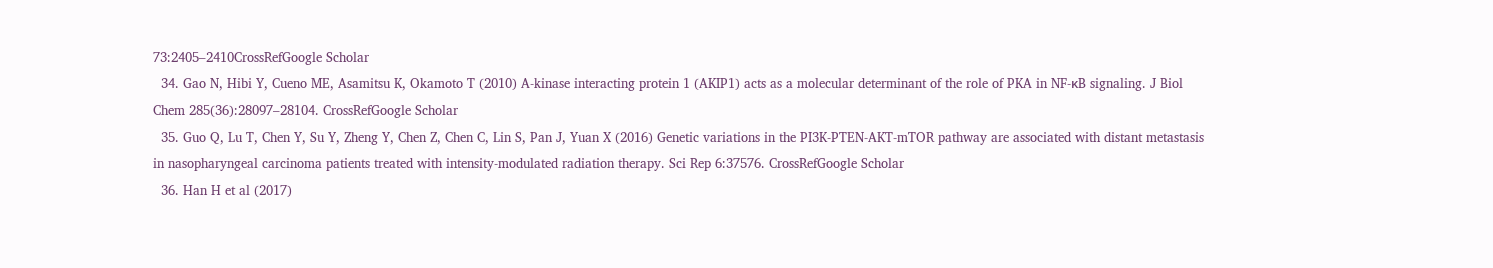73:2405–2410CrossRefGoogle Scholar
  34. Gao N, Hibi Y, Cueno ME, Asamitsu K, Okamoto T (2010) A-kinase interacting protein 1 (AKIP1) acts as a molecular determinant of the role of PKA in NF-κB signaling. J Biol Chem 285(36):28097–28104. CrossRefGoogle Scholar
  35. Guo Q, Lu T, Chen Y, Su Y, Zheng Y, Chen Z, Chen C, Lin S, Pan J, Yuan X (2016) Genetic variations in the PI3K-PTEN-AKT-mTOR pathway are associated with distant metastasis in nasopharyngeal carcinoma patients treated with intensity-modulated radiation therapy. Sci Rep 6:37576. CrossRefGoogle Scholar
  36. Han H et al (2017)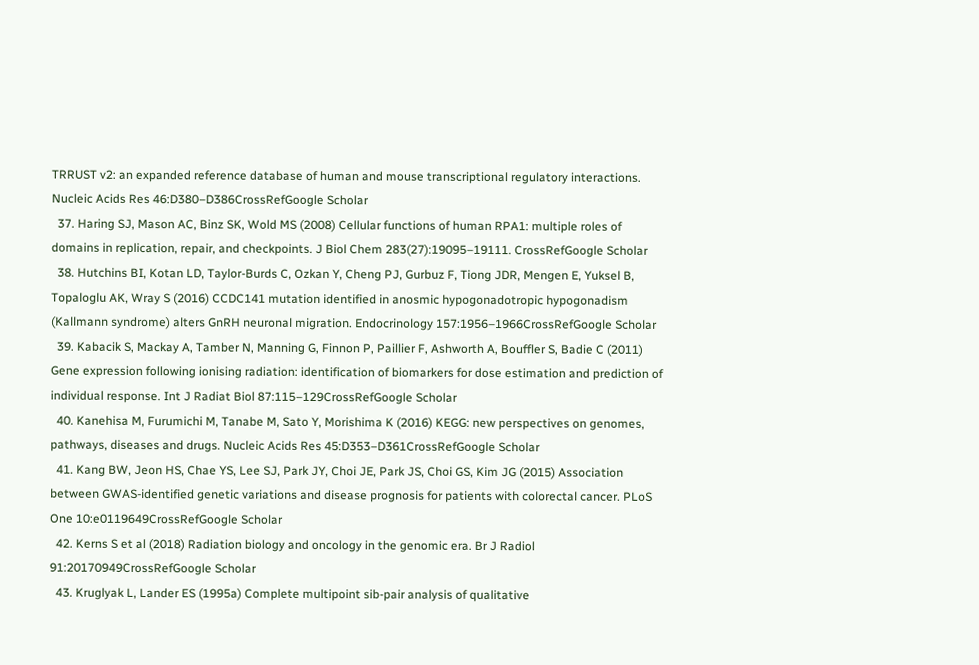TRRUST v2: an expanded reference database of human and mouse transcriptional regulatory interactions. Nucleic Acids Res 46:D380–D386CrossRefGoogle Scholar
  37. Haring SJ, Mason AC, Binz SK, Wold MS (2008) Cellular functions of human RPA1: multiple roles of domains in replication, repair, and checkpoints. J Biol Chem 283(27):19095–19111. CrossRefGoogle Scholar
  38. Hutchins BI, Kotan LD, Taylor-Burds C, Ozkan Y, Cheng PJ, Gurbuz F, Tiong JDR, Mengen E, Yuksel B, Topaloglu AK, Wray S (2016) CCDC141 mutation identified in anosmic hypogonadotropic hypogonadism (Kallmann syndrome) alters GnRH neuronal migration. Endocrinology 157:1956–1966CrossRefGoogle Scholar
  39. Kabacik S, Mackay A, Tamber N, Manning G, Finnon P, Paillier F, Ashworth A, Bouffler S, Badie C (2011) Gene expression following ionising radiation: identification of biomarkers for dose estimation and prediction of individual response. Int J Radiat Biol 87:115–129CrossRefGoogle Scholar
  40. Kanehisa M, Furumichi M, Tanabe M, Sato Y, Morishima K (2016) KEGG: new perspectives on genomes, pathways, diseases and drugs. Nucleic Acids Res 45:D353–D361CrossRefGoogle Scholar
  41. Kang BW, Jeon HS, Chae YS, Lee SJ, Park JY, Choi JE, Park JS, Choi GS, Kim JG (2015) Association between GWAS-identified genetic variations and disease prognosis for patients with colorectal cancer. PLoS One 10:e0119649CrossRefGoogle Scholar
  42. Kerns S et al (2018) Radiation biology and oncology in the genomic era. Br J Radiol 91:20170949CrossRefGoogle Scholar
  43. Kruglyak L, Lander ES (1995a) Complete multipoint sib-pair analysis of qualitative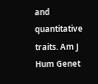and quantitative traits. Am J Hum Genet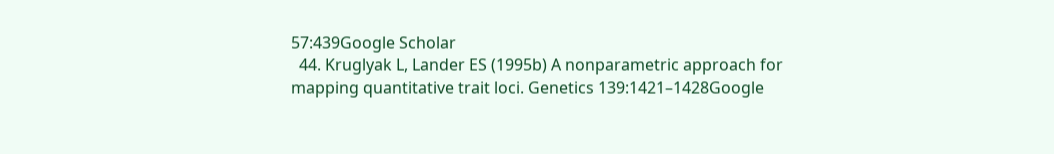57:439Google Scholar
  44. Kruglyak L, Lander ES (1995b) A nonparametric approach for mapping quantitative trait loci. Genetics 139:1421–1428Google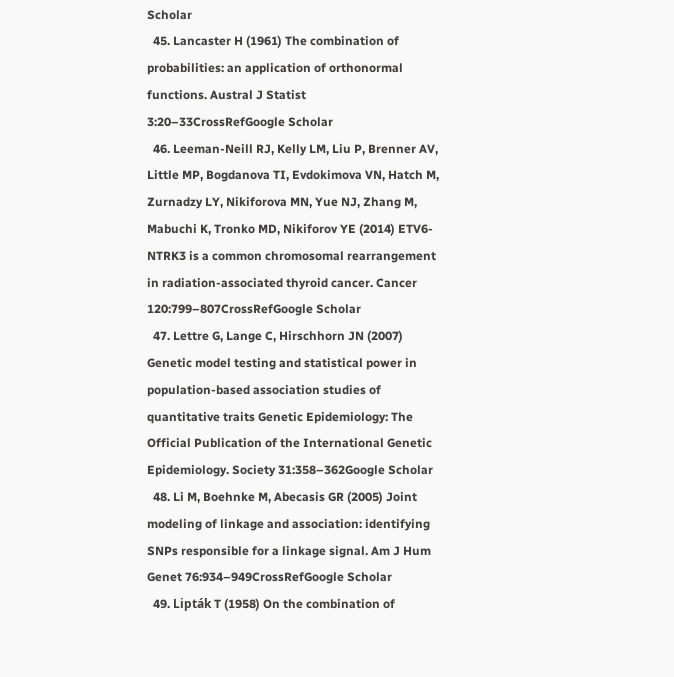Scholar
  45. Lancaster H (1961) The combination of probabilities: an application of orthonormal functions. Austral J Statist 3:20–33CrossRefGoogle Scholar
  46. Leeman-Neill RJ, Kelly LM, Liu P, Brenner AV, Little MP, Bogdanova TI, Evdokimova VN, Hatch M, Zurnadzy LY, Nikiforova MN, Yue NJ, Zhang M, Mabuchi K, Tronko MD, Nikiforov YE (2014) ETV6-NTRK3 is a common chromosomal rearrangement in radiation-associated thyroid cancer. Cancer 120:799–807CrossRefGoogle Scholar
  47. Lettre G, Lange C, Hirschhorn JN (2007) Genetic model testing and statistical power in population-based association studies of quantitative traits Genetic Epidemiology: The Official Publication of the International Genetic Epidemiology. Society 31:358–362Google Scholar
  48. Li M, Boehnke M, Abecasis GR (2005) Joint modeling of linkage and association: identifying SNPs responsible for a linkage signal. Am J Hum Genet 76:934–949CrossRefGoogle Scholar
  49. Lipták T (1958) On the combination of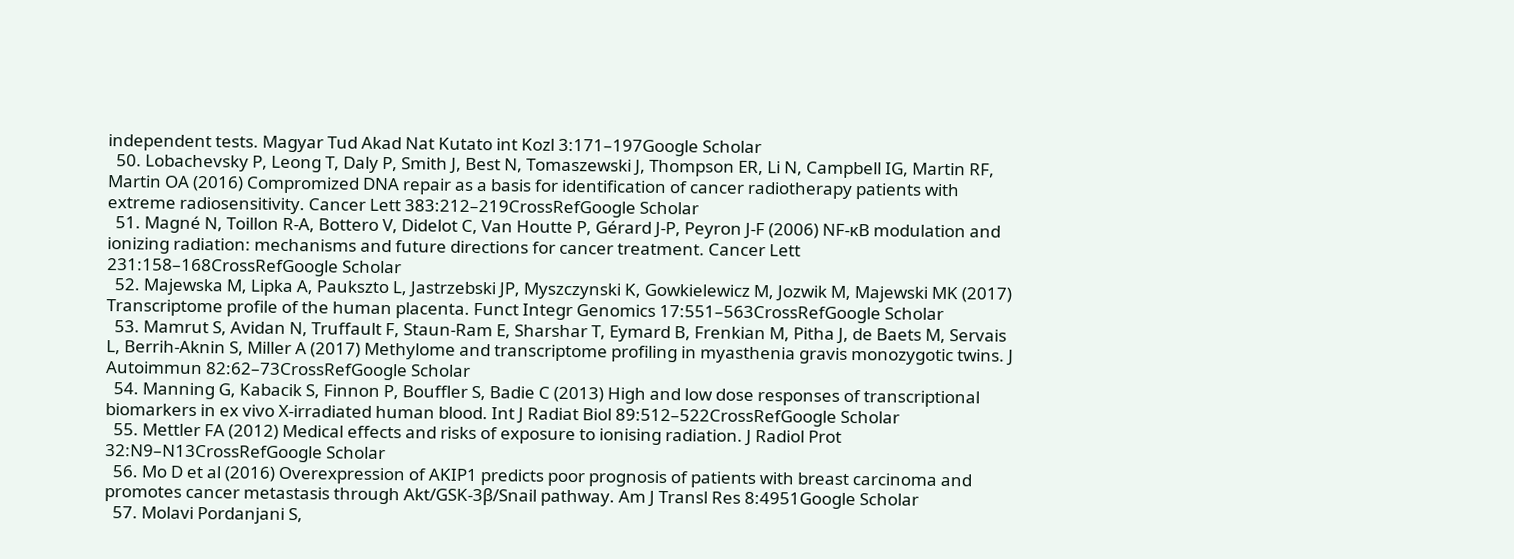independent tests. Magyar Tud Akad Nat Kutato int Kozl 3:171–197Google Scholar
  50. Lobachevsky P, Leong T, Daly P, Smith J, Best N, Tomaszewski J, Thompson ER, Li N, Campbell IG, Martin RF, Martin OA (2016) Compromized DNA repair as a basis for identification of cancer radiotherapy patients with extreme radiosensitivity. Cancer Lett 383:212–219CrossRefGoogle Scholar
  51. Magné N, Toillon R-A, Bottero V, Didelot C, Van Houtte P, Gérard J-P, Peyron J-F (2006) NF-κB modulation and ionizing radiation: mechanisms and future directions for cancer treatment. Cancer Lett 231:158–168CrossRefGoogle Scholar
  52. Majewska M, Lipka A, Paukszto L, Jastrzebski JP, Myszczynski K, Gowkielewicz M, Jozwik M, Majewski MK (2017) Transcriptome profile of the human placenta. Funct Integr Genomics 17:551–563CrossRefGoogle Scholar
  53. Mamrut S, Avidan N, Truffault F, Staun-Ram E, Sharshar T, Eymard B, Frenkian M, Pitha J, de Baets M, Servais L, Berrih-Aknin S, Miller A (2017) Methylome and transcriptome profiling in myasthenia gravis monozygotic twins. J Autoimmun 82:62–73CrossRefGoogle Scholar
  54. Manning G, Kabacik S, Finnon P, Bouffler S, Badie C (2013) High and low dose responses of transcriptional biomarkers in ex vivo X-irradiated human blood. Int J Radiat Biol 89:512–522CrossRefGoogle Scholar
  55. Mettler FA (2012) Medical effects and risks of exposure to ionising radiation. J Radiol Prot 32:N9–N13CrossRefGoogle Scholar
  56. Mo D et al (2016) Overexpression of AKIP1 predicts poor prognosis of patients with breast carcinoma and promotes cancer metastasis through Akt/GSK-3β/Snail pathway. Am J Transl Res 8:4951Google Scholar
  57. Molavi Pordanjani S,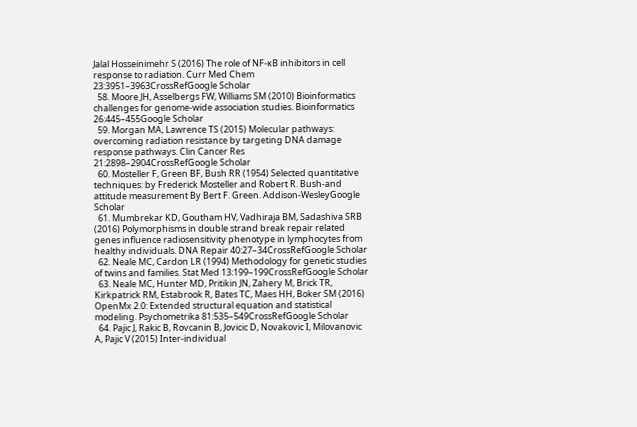Jalal Hosseinimehr S (2016) The role of NF-κB inhibitors in cell response to radiation. Curr Med Chem 23:3951–3963CrossRefGoogle Scholar
  58. Moore JH, Asselbergs FW, Williams SM (2010) Bioinformatics challenges for genome-wide association studies. Bioinformatics 26:445–455Google Scholar
  59. Morgan MA, Lawrence TS (2015) Molecular pathways: overcoming radiation resistance by targeting DNA damage response pathways. Clin Cancer Res 21:2898–2904CrossRefGoogle Scholar
  60. Mosteller F, Green BF, Bush RR (1954) Selected quantitative techniques: by Frederick Mosteller and Robert R. Bush-and attitude measurement By Bert F. Green. Addison-WesleyGoogle Scholar
  61. Mumbrekar KD, Goutham HV, Vadhiraja BM, Sadashiva SRB (2016) Polymorphisms in double strand break repair related genes influence radiosensitivity phenotype in lymphocytes from healthy individuals. DNA Repair 40:27–34CrossRefGoogle Scholar
  62. Neale MC, Cardon LR (1994) Methodology for genetic studies of twins and families. Stat Med 13:199–199CrossRefGoogle Scholar
  63. Neale MC, Hunter MD, Pritikin JN, Zahery M, Brick TR, Kirkpatrick RM, Estabrook R, Bates TC, Maes HH, Boker SM (2016) OpenMx 2.0: Extended structural equation and statistical modeling. Psychometrika 81:535–549CrossRefGoogle Scholar
  64. Pajic J, Rakic B, Rovcanin B, Jovicic D, Novakovic I, Milovanovic A, Pajic V (2015) Inter-individual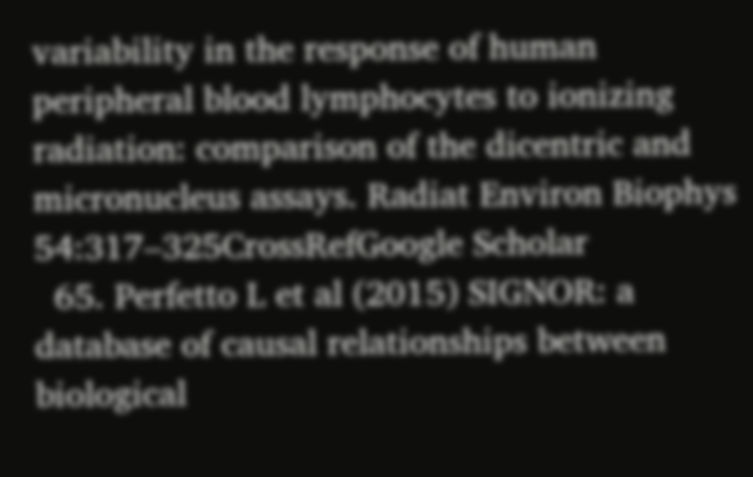variability in the response of human peripheral blood lymphocytes to ionizing radiation: comparison of the dicentric and micronucleus assays. Radiat Environ Biophys 54:317–325CrossRefGoogle Scholar
  65. Perfetto L et al (2015) SIGNOR: a database of causal relationships between biological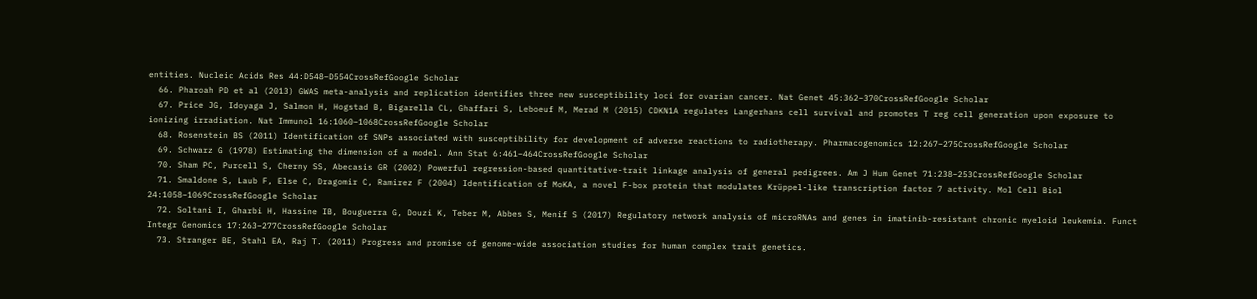entities. Nucleic Acids Res 44:D548–D554CrossRefGoogle Scholar
  66. Pharoah PD et al (2013) GWAS meta-analysis and replication identifies three new susceptibility loci for ovarian cancer. Nat Genet 45:362–370CrossRefGoogle Scholar
  67. Price JG, Idoyaga J, Salmon H, Hogstad B, Bigarella CL, Ghaffari S, Leboeuf M, Merad M (2015) CDKN1A regulates Langerhans cell survival and promotes T reg cell generation upon exposure to ionizing irradiation. Nat Immunol 16:1060–1068CrossRefGoogle Scholar
  68. Rosenstein BS (2011) Identification of SNPs associated with susceptibility for development of adverse reactions to radiotherapy. Pharmacogenomics 12:267–275CrossRefGoogle Scholar
  69. Schwarz G (1978) Estimating the dimension of a model. Ann Stat 6:461–464CrossRefGoogle Scholar
  70. Sham PC, Purcell S, Cherny SS, Abecasis GR (2002) Powerful regression-based quantitative-trait linkage analysis of general pedigrees. Am J Hum Genet 71:238–253CrossRefGoogle Scholar
  71. Smaldone S, Laub F, Else C, Dragomir C, Ramirez F (2004) Identification of MoKA, a novel F-box protein that modulates Krüppel-like transcription factor 7 activity. Mol Cell Biol 24:1058–1069CrossRefGoogle Scholar
  72. Soltani I, Gharbi H, Hassine IB, Bouguerra G, Douzi K, Teber M, Abbes S, Menif S (2017) Regulatory network analysis of microRNAs and genes in imatinib-resistant chronic myeloid leukemia. Funct Integr Genomics 17:263–277CrossRefGoogle Scholar
  73. Stranger BE, Stahl EA, Raj T. (2011) Progress and promise of genome-wide association studies for human complex trait genetics.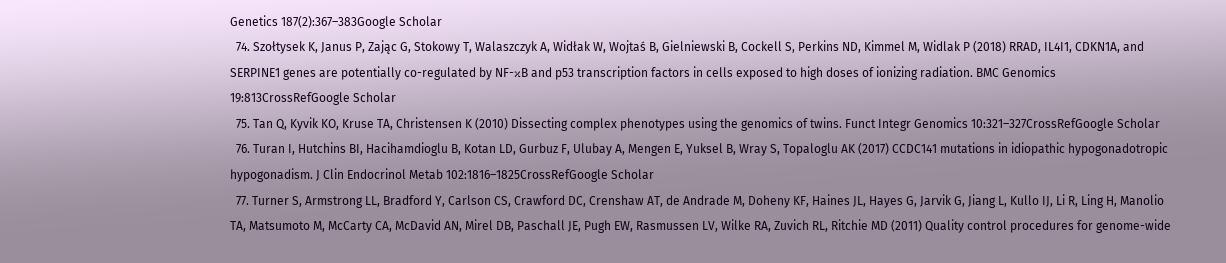Genetics 187(2):367–383Google Scholar
  74. Szołtysek K, Janus P, Zając G, Stokowy T, Walaszczyk A, Widłak W, Wojtaś B, Gielniewski B, Cockell S, Perkins ND, Kimmel M, Widlak P (2018) RRAD, IL4I1, CDKN1A, and SERPINE1 genes are potentially co-regulated by NF-κB and p53 transcription factors in cells exposed to high doses of ionizing radiation. BMC Genomics 19:813CrossRefGoogle Scholar
  75. Tan Q, Kyvik KO, Kruse TA, Christensen K (2010) Dissecting complex phenotypes using the genomics of twins. Funct Integr Genomics 10:321–327CrossRefGoogle Scholar
  76. Turan I, Hutchins BI, Hacihamdioglu B, Kotan LD, Gurbuz F, Ulubay A, Mengen E, Yuksel B, Wray S, Topaloglu AK (2017) CCDC141 mutations in idiopathic hypogonadotropic hypogonadism. J Clin Endocrinol Metab 102:1816–1825CrossRefGoogle Scholar
  77. Turner S, Armstrong LL, Bradford Y, Carlson CS, Crawford DC, Crenshaw AT, de Andrade M, Doheny KF, Haines JL, Hayes G, Jarvik G, Jiang L, Kullo IJ, Li R, Ling H, Manolio TA, Matsumoto M, McCarty CA, McDavid AN, Mirel DB, Paschall JE, Pugh EW, Rasmussen LV, Wilke RA, Zuvich RL, Ritchie MD (2011) Quality control procedures for genome-wide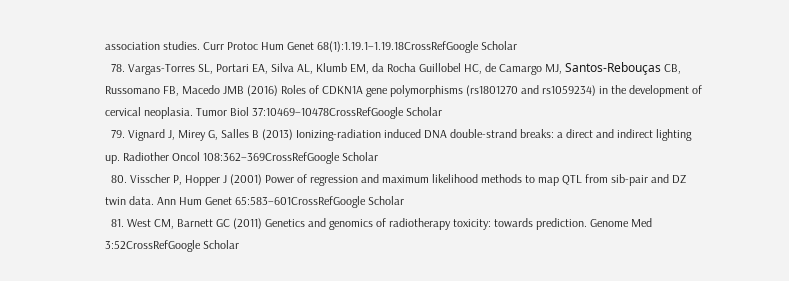association studies. Curr Protoc Hum Genet 68(1):1.19.1–1.19.18CrossRefGoogle Scholar
  78. Vargas-Torres SL, Portari EA, Silva AL, Klumb EM, da Rocha Guillobel HC, de Camargo MJ, Santos-Rebouças CB, Russomano FB, Macedo JMB (2016) Roles of CDKN1A gene polymorphisms (rs1801270 and rs1059234) in the development of cervical neoplasia. Tumor Biol 37:10469–10478CrossRefGoogle Scholar
  79. Vignard J, Mirey G, Salles B (2013) Ionizing-radiation induced DNA double-strand breaks: a direct and indirect lighting up. Radiother Oncol 108:362–369CrossRefGoogle Scholar
  80. Visscher P, Hopper J (2001) Power of regression and maximum likelihood methods to map QTL from sib-pair and DZ twin data. Ann Hum Genet 65:583–601CrossRefGoogle Scholar
  81. West CM, Barnett GC (2011) Genetics and genomics of radiotherapy toxicity: towards prediction. Genome Med 3:52CrossRefGoogle Scholar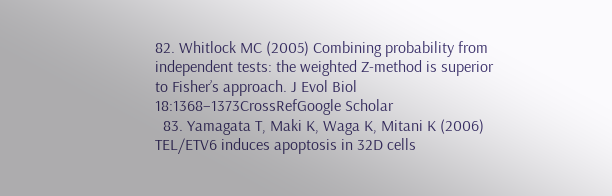82. Whitlock MC (2005) Combining probability from independent tests: the weighted Z-method is superior to Fisher’s approach. J Evol Biol 18:1368–1373CrossRefGoogle Scholar
  83. Yamagata T, Maki K, Waga K, Mitani K (2006) TEL/ETV6 induces apoptosis in 32D cells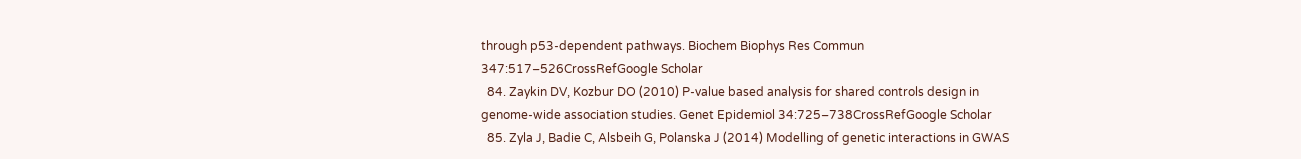through p53-dependent pathways. Biochem Biophys Res Commun 347:517–526CrossRefGoogle Scholar
  84. Zaykin DV, Kozbur DO (2010) P-value based analysis for shared controls design in genome-wide association studies. Genet Epidemiol 34:725–738CrossRefGoogle Scholar
  85. Zyla J, Badie C, Alsbeih G, Polanska J (2014) Modelling of genetic interactions in GWAS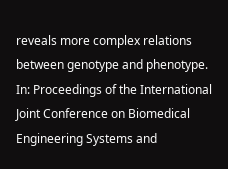reveals more complex relations between genotype and phenotype. In: Proceedings of the International Joint Conference on Biomedical Engineering Systems and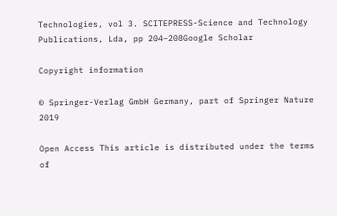Technologies, vol 3. SCITEPRESS-Science and Technology Publications, Lda, pp 204–208Google Scholar

Copyright information

© Springer-Verlag GmbH Germany, part of Springer Nature 2019

Open Access This article is distributed under the terms of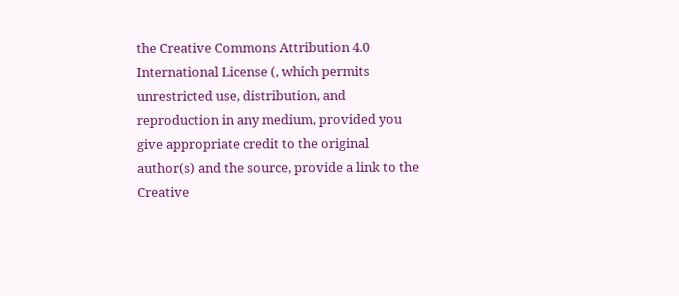the Creative Commons Attribution 4.0 International License (, which permits unrestricted use, distribution, and reproduction in any medium, provided you give appropriate credit to the original author(s) and the source, provide a link to the Creative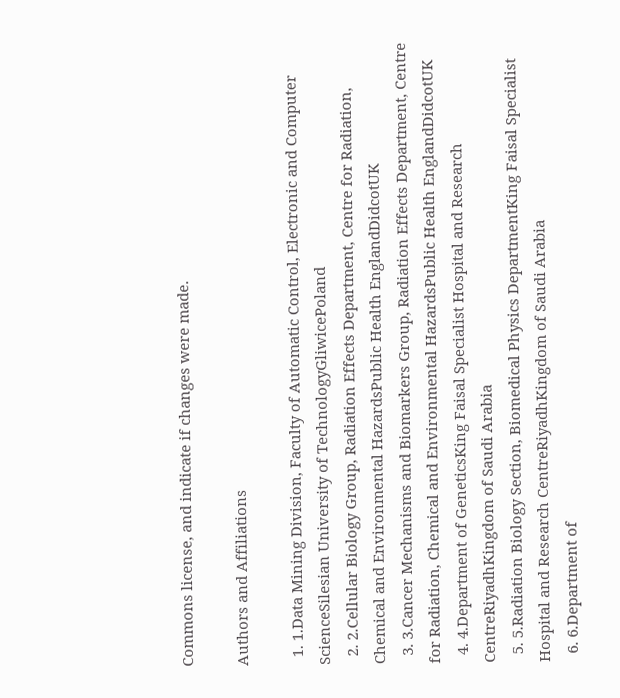Commons license, and indicate if changes were made.

Authors and Affiliations

  1. 1.Data Mining Division, Faculty of Automatic Control, Electronic and Computer ScienceSilesian University of TechnologyGliwicePoland
  2. 2.Cellular Biology Group, Radiation Effects Department, Centre for Radiation, Chemical and Environmental HazardsPublic Health EnglandDidcotUK
  3. 3.Cancer Mechanisms and Biomarkers Group, Radiation Effects Department, Centre for Radiation, Chemical and Environmental HazardsPublic Health EnglandDidcotUK
  4. 4.Department of GeneticsKing Faisal Specialist Hospital and Research CentreRiyadhKingdom of Saudi Arabia
  5. 5.Radiation Biology Section, Biomedical Physics DepartmentKing Faisal Specialist Hospital and Research CentreRiyadhKingdom of Saudi Arabia
  6. 6.Department of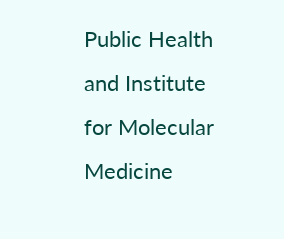Public Health and Institute for Molecular Medicine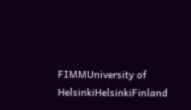FIMMUniversity of HelsinkiHelsinkiFinland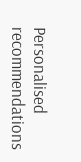Personalised recommendations